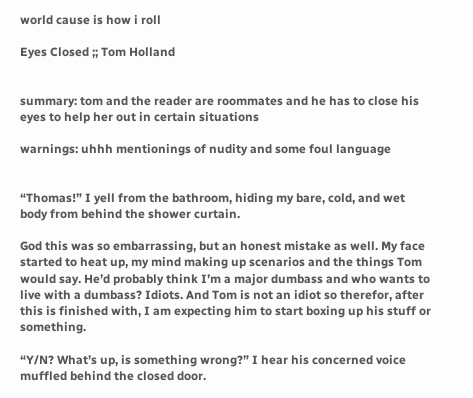world cause is how i roll

Eyes Closed ;; Tom Holland


summary: tom and the reader are roommates and he has to close his eyes to help her out in certain situations

warnings: uhhh mentionings of nudity and some foul language


“Thomas!” I yell from the bathroom, hiding my bare, cold, and wet body from behind the shower curtain.

God this was so embarrassing, but an honest mistake as well. My face started to heat up, my mind making up scenarios and the things Tom would say. He’d probably think I’m a major dumbass and who wants to live with a dumbass? Idiots. And Tom is not an idiot so therefor, after this is finished with, I am expecting him to start boxing up his stuff or something.

“Y/N? What’s up, is something wrong?” I hear his concerned voice muffled behind the closed door.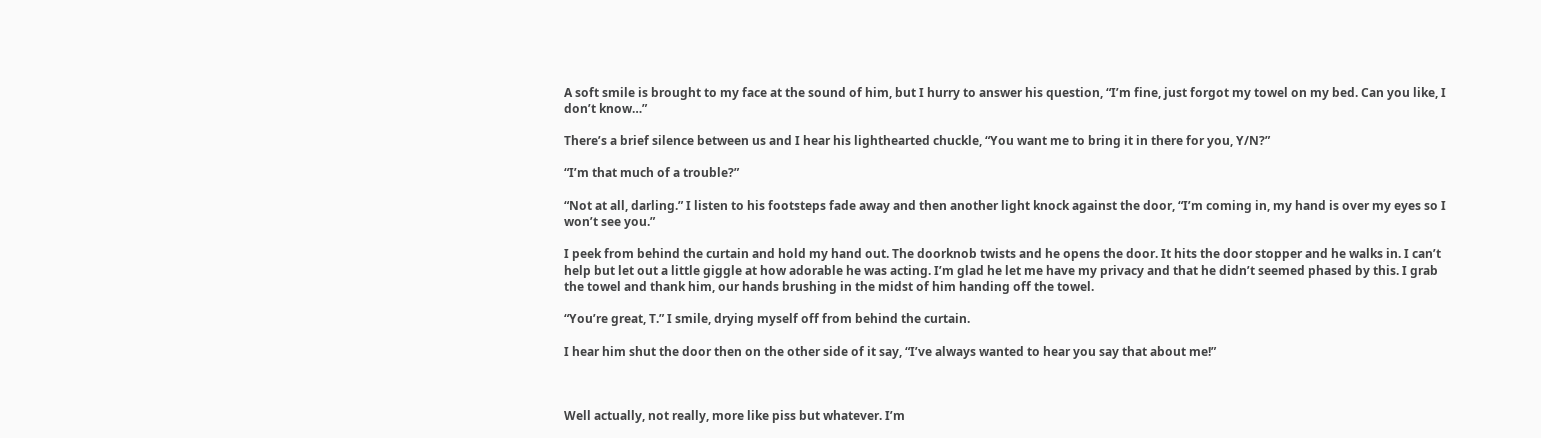A soft smile is brought to my face at the sound of him, but I hurry to answer his question, “I’m fine, just forgot my towel on my bed. Can you like, I don’t know…”

There’s a brief silence between us and I hear his lighthearted chuckle, “You want me to bring it in there for you, Y/N?”

“I’m that much of a trouble?”

“Not at all, darling.” I listen to his footsteps fade away and then another light knock against the door, “I’m coming in, my hand is over my eyes so I won’t see you.”

I peek from behind the curtain and hold my hand out. The doorknob twists and he opens the door. It hits the door stopper and he walks in. I can’t help but let out a little giggle at how adorable he was acting. I’m glad he let me have my privacy and that he didn’t seemed phased by this. I grab the towel and thank him, our hands brushing in the midst of him handing off the towel.

“You’re great, T.” I smile, drying myself off from behind the curtain.

I hear him shut the door then on the other side of it say, “I’ve always wanted to hear you say that about me!”



Well actually, not really, more like piss but whatever. I’m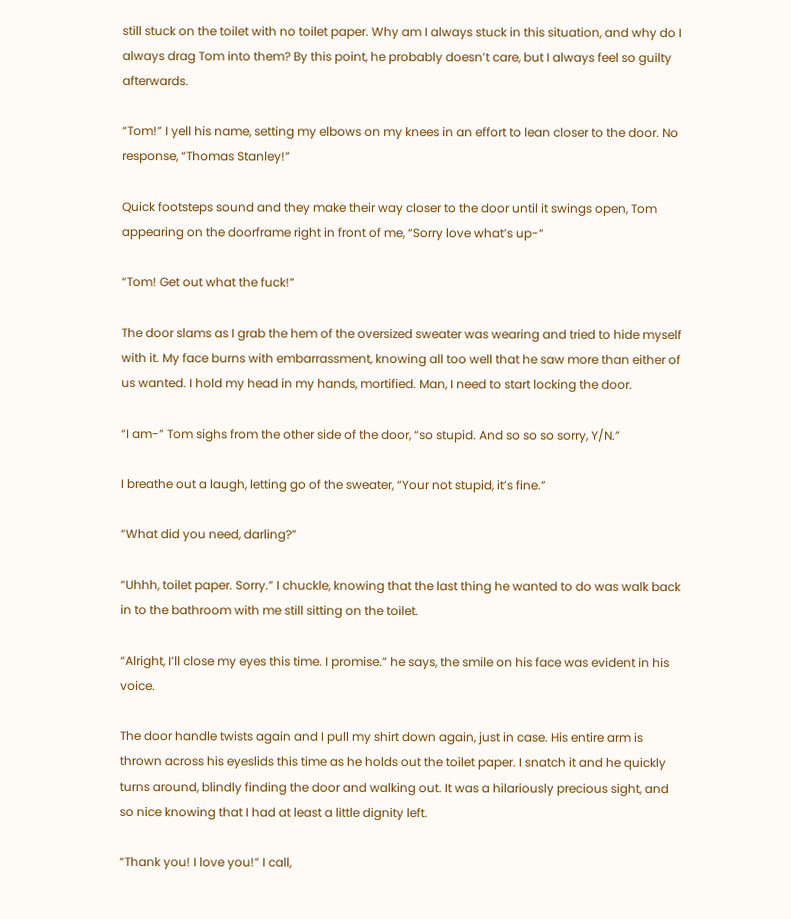still stuck on the toilet with no toilet paper. Why am I always stuck in this situation, and why do I always drag Tom into them? By this point, he probably doesn’t care, but I always feel so guilty afterwards.

“Tom!” I yell his name, setting my elbows on my knees in an effort to lean closer to the door. No response, “Thomas Stanley!”

Quick footsteps sound and they make their way closer to the door until it swings open, Tom appearing on the doorframe right in front of me, “Sorry love what’s up-“

“Tom! Get out what the fuck!”

The door slams as I grab the hem of the oversized sweater was wearing and tried to hide myself with it. My face burns with embarrassment, knowing all too well that he saw more than either of us wanted. I hold my head in my hands, mortified. Man, I need to start locking the door.

“I am-” Tom sighs from the other side of the door, “so stupid. And so so so sorry, Y/N.”

I breathe out a laugh, letting go of the sweater, “Your not stupid, it’s fine.”

“What did you need, darling?”

“Uhhh, toilet paper. Sorry.” I chuckle, knowing that the last thing he wanted to do was walk back in to the bathroom with me still sitting on the toilet.

“Alright, I’ll close my eyes this time. I promise.” he says, the smile on his face was evident in his voice.

The door handle twists again and I pull my shirt down again, just in case. His entire arm is thrown across his eyeslids this time as he holds out the toilet paper. I snatch it and he quickly turns around, blindly finding the door and walking out. It was a hilariously precious sight, and so nice knowing that I had at least a little dignity left.

“Thank you! I love you!” I call,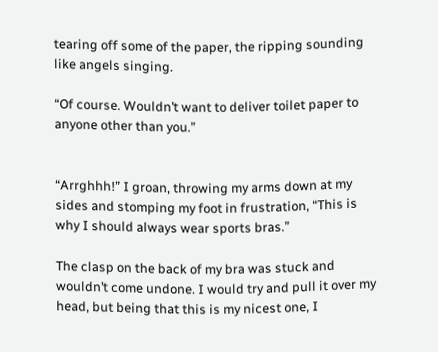tearing off some of the paper, the ripping sounding like angels singing.

“Of course. Wouldn’t want to deliver toilet paper to anyone other than you.”


“Arrghhh!” I groan, throwing my arms down at my sides and stomping my foot in frustration, “This is why I should always wear sports bras.”

The clasp on the back of my bra was stuck and wouldn’t come undone. I would try and pull it over my head, but being that this is my nicest one, I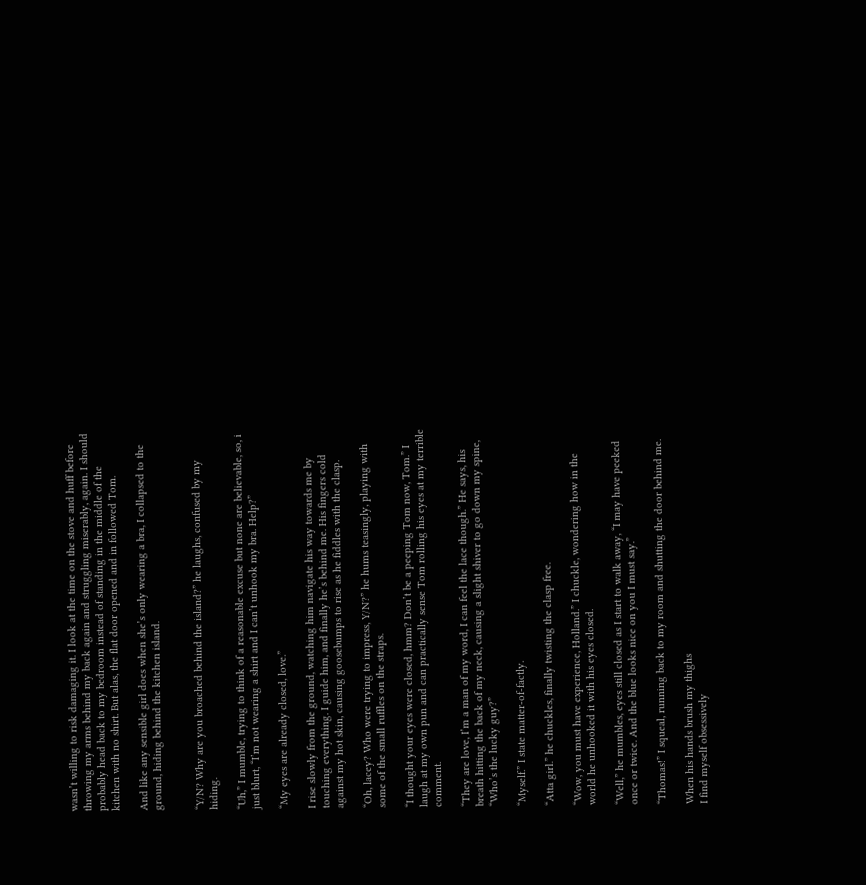wasn’t willing to risk damaging it. I look at the time on the stove and huff before throwing my arms behind my back again and struggling miserably, again. I should probably head back to my bedroom instead of standing in the middle of the kitchen with no shirt. But alas, the flat door opened and in followed Tom.

And like any sensible girl does when she’s only wearing a bra, I collapsed to the ground, hiding behind the kitchen island.


“Y/N? Why are you broached behind the island?” he laughs, confused by my hiding.

“Uh,” I mumble, trying to think of a reasonable excuse but none are believable, so, i just blurt, “I’m not wearing a shirt and I can’t unhook my bra. Help?”

“My eyes are already closed, love.”

I rise slowly from the ground, watching him navigate his way towards me by touching everything. I guide him, and finally he’s behind me. His fingers cold against my hot skin, causing goosebumps to rise as he fiddles with the clasp.

“Oh, lacey? Who were trying to impress, Y/N?” he hums teasingly, playing with some of the small ruffles on the straps.

“I thought your eyes were closed, hmm? Don’t be a peeping Tom now, Tom.” I laugh at my own pun and can practically sense Tom rolling his eyes at my terrible comment.

“They are love, I’m a man of my word, I can feel the lace though.” He says, his breath hitting the back of my neck, causing a slight shiver to go down my spine, “Who’s the lucky guy?”

“Myself.” I state matter-of-factly.

“Atta girl.” he chuckles, finally twisting the clasp free.

“Wow, you must have experience, Holland.” I chuckle, wondering how in the world he unhooked it with his eyes closed.

“Well,” he mumbles, eyes still closed as I start to walk away, “I may have peeked once or twice. And the blue looks nice on you I must say.”

“Thomas!” I squeal, running back to my room and shutting the door behind me.

When his hands brush my thighs
I find myself obsessively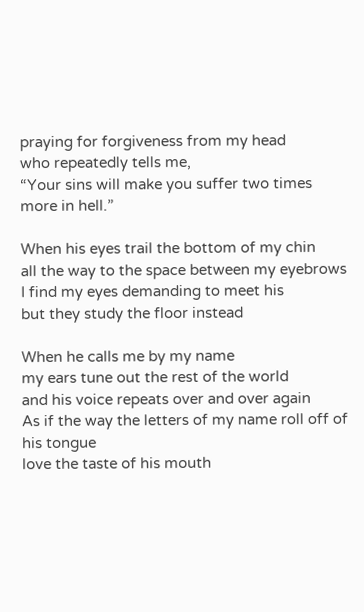praying for forgiveness from my head
who repeatedly tells me,
“Your sins will make you suffer two times more in hell.”

When his eyes trail the bottom of my chin
all the way to the space between my eyebrows
I find my eyes demanding to meet his
but they study the floor instead

When he calls me by my name
my ears tune out the rest of the world
and his voice repeats over and over again
As if the way the letters of my name roll off of his tongue
love the taste of his mouth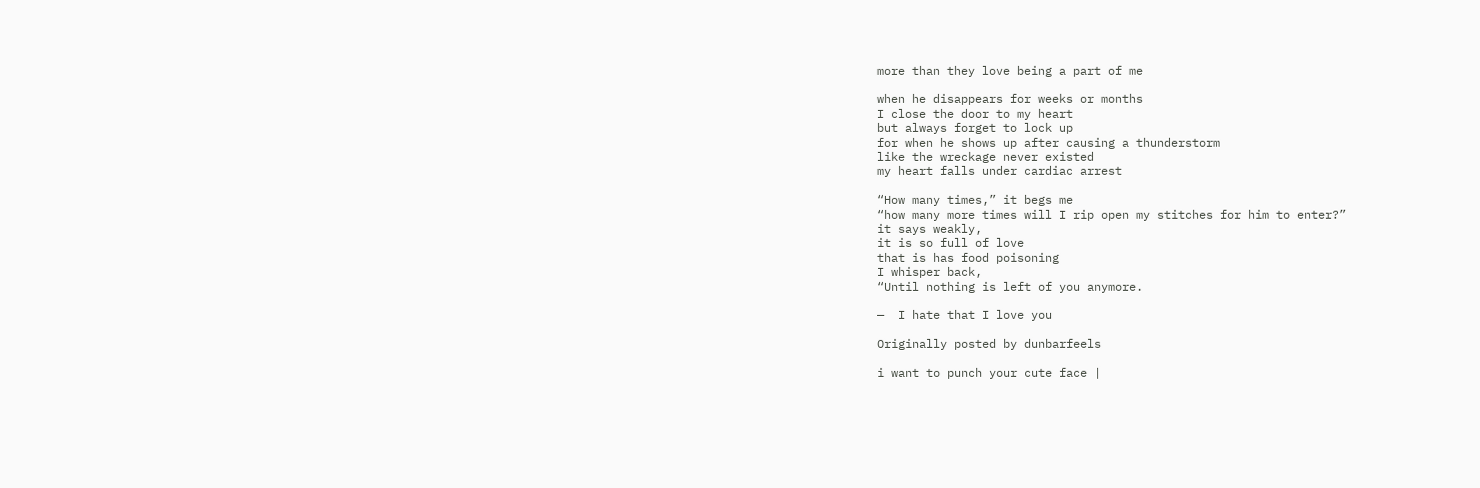more than they love being a part of me

when he disappears for weeks or months
I close the door to my heart
but always forget to lock up
for when he shows up after causing a thunderstorm
like the wreckage never existed
my heart falls under cardiac arrest

“How many times,” it begs me
“how many more times will I rip open my stitches for him to enter?”
it says weakly,
it is so full of love
that is has food poisoning
I whisper back,
“Until nothing is left of you anymore.

—  I hate that I love you

Originally posted by dunbarfeels

i want to punch your cute face |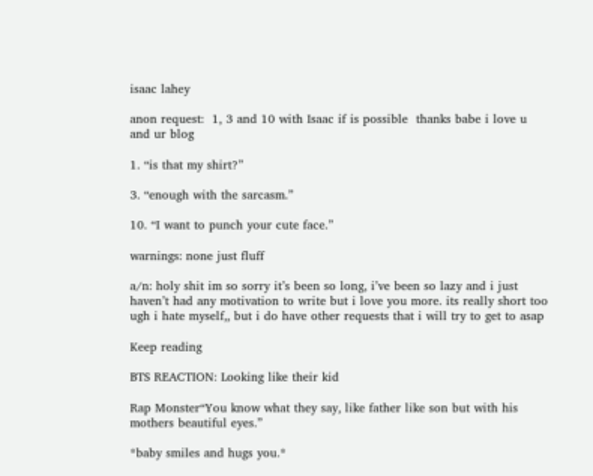isaac lahey

anon request:  1, 3 and 10 with Isaac if is possible  thanks babe i love u and ur blog

1. “is that my shirt?”

3. “enough with the sarcasm.”

10. “I want to punch your cute face.”

warnings: none just fluff

a/n: holy shit im so sorry it’s been so long, i’ve been so lazy and i just haven’t had any motivation to write but i love you more. its really short too ugh i hate myself,, but i do have other requests that i will try to get to asap

Keep reading

BTS REACTION: Looking like their kid

Rap Monster“You know what they say, like father like son but with his mothers beautiful eyes.”

*baby smiles and hugs you.*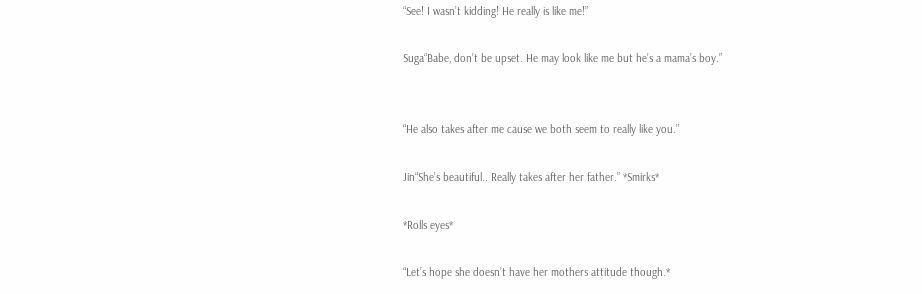“See! I wasn’t kidding! He really is like me!”

Suga“Babe, don’t be upset. He may look like me but he’s a mama’s boy.”


“He also takes after me cause we both seem to really like you.”

Jin“She’s beautiful.. Really takes after her father.” *Smirks*

*Rolls eyes*

“Let’s hope she doesn’t have her mothers attitude though.*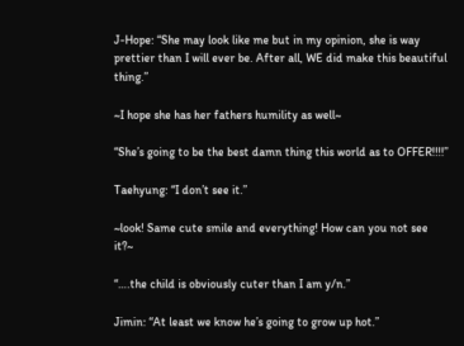J-Hope: “She may look like me but in my opinion, she is way prettier than I will ever be. After all, WE did make this beautiful thing.”

~I hope she has her fathers humility as well~

“She’s going to be the best damn thing this world as to OFFER!!!!”

Taehyung: “I don’t see it.”

~look! Same cute smile and everything! How can you not see it?~

“….the child is obviously cuter than I am y/n.”

Jimin: “At least we know he’s going to grow up hot.”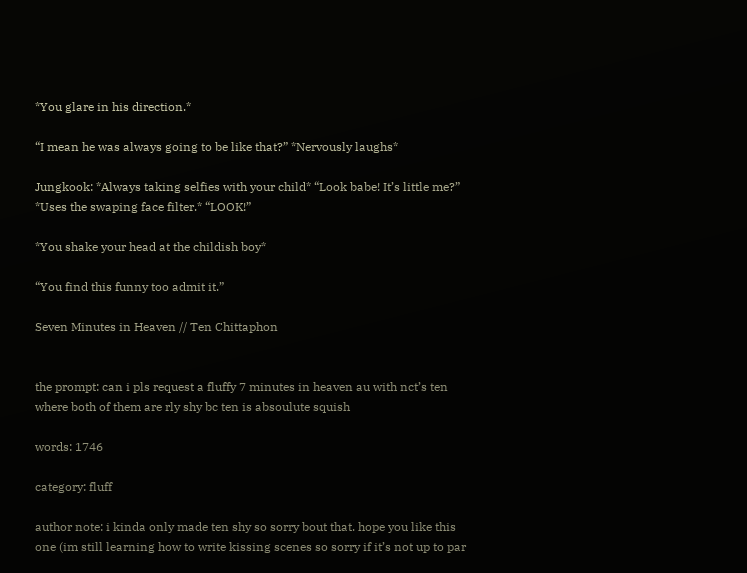*You glare in his direction.*

“I mean he was always going to be like that?” *Nervously laughs*

Jungkook: *Always taking selfies with your child* “Look babe! It’s little me?” *Uses the swaping face filter.* “LOOK!”

*You shake your head at the childish boy*

“You find this funny too admit it.”

Seven Minutes in Heaven // Ten Chittaphon


the prompt: can i pls request a fluffy 7 minutes in heaven au with nct’s ten where both of them are rly shy bc ten is absoulute squish

words: 1746

category: fluff

author note: i kinda only made ten shy so sorry bout that. hope you like this one (im still learning how to write kissing scenes so sorry if it’s not up to par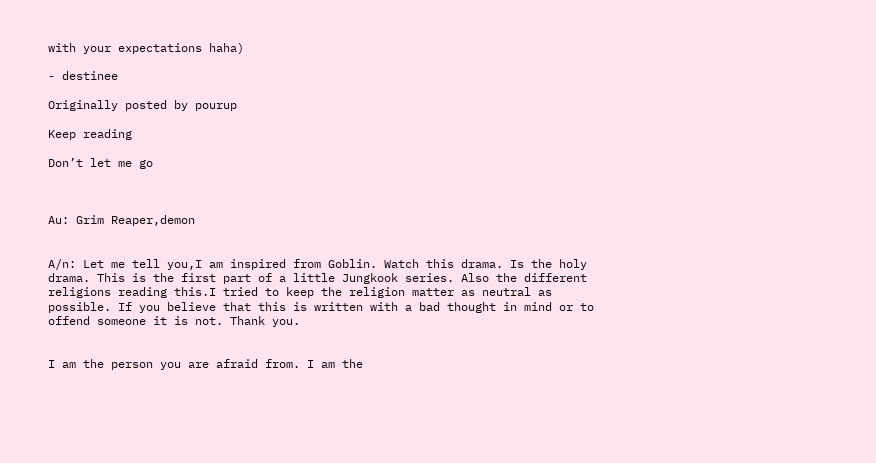with your expectations haha)

- destinee

Originally posted by pourup

Keep reading

Don’t let me go



Au: Grim Reaper,demon


A/n: Let me tell you,I am inspired from Goblin. Watch this drama. Is the holy drama. This is the first part of a little Jungkook series. Also the different religions reading this.I tried to keep the religion matter as neutral as possible. If you believe that this is written with a bad thought in mind or to offend someone it is not. Thank you.


I am the person you are afraid from. I am the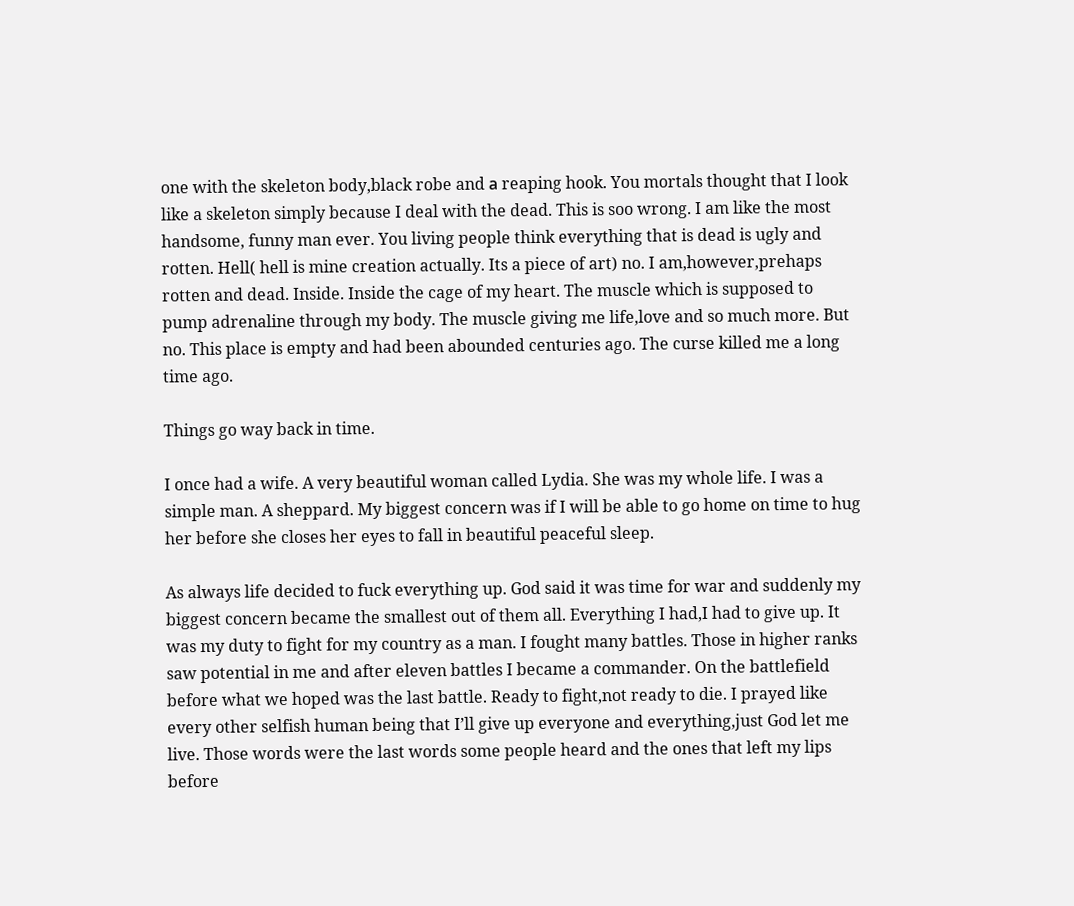one with the skeleton body,black robe and а reaping hook. You mortals thought that I look like a skeleton simply because I deal with the dead. This is soo wrong. I am like the most handsome, funny man ever. You living people think everything that is dead is ugly and rotten. Hell( hell is mine creation actually. Its a piece of art) no. I am,however,prehaps rotten and dead. Inside. Inside the cage of my heart. The muscle which is supposed to pump adrenaline through my body. The muscle giving me life,love and so much more. But no. This place is empty and had been abounded centuries ago. The curse killed me a long time ago.

Things go way back in time.

I once had a wife. A very beautiful woman called Lydia. She was my whole life. I was a simple man. A sheppard. My biggest concern was if I will be able to go home on time to hug her before she closes her eyes to fall in beautiful peaceful sleep.

As always life decided to fuck everything up. God said it was time for war and suddenly my biggest concern became the smallest out of them all. Everything I had,I had to give up. It was my duty to fight for my country as a man. I fought many battles. Those in higher ranks saw potential in me and after eleven battles I became a commander. On the battlefield before what we hoped was the last battle. Ready to fight,not ready to die. I prayed like every other selfish human being that I’ll give up everyone and everything,just God let me live. Those words were the last words some people heard and the ones that left my lips before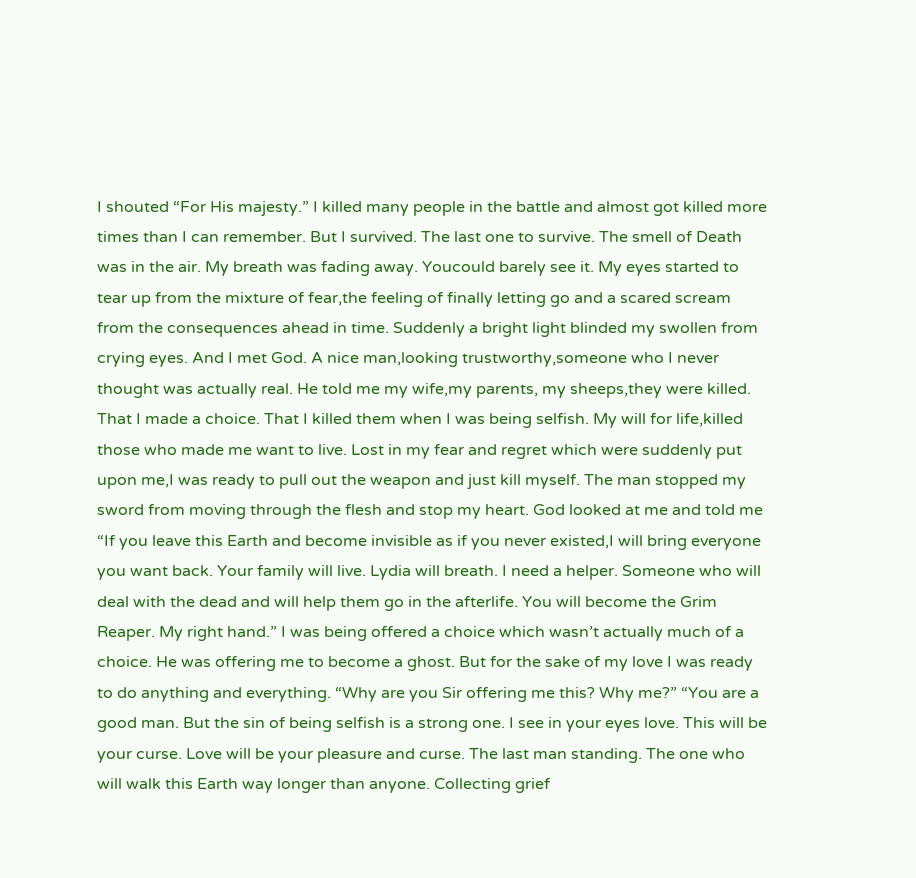I shouted “For His majesty.” I killed many people in the battle and almost got killed more times than I can remember. But I survived. The last one to survive. The smell of Death was in the air. My breath was fading away. Youcould barely see it. My eyes started to tear up from the mixture of fear,the feeling of finally letting go and a scared scream from the consequences ahead in time. Suddenly a bright light blinded my swollen from crying eyes. And I met God. A nice man,looking trustworthy,someone who I never thought was actually real. He told me my wife,my parents, my sheeps,they were killed. That I made a choice. That I killed them when I was being selfish. My will for life,killed those who made me want to live. Lost in my fear and regret which were suddenly put upon me,I was ready to pull out the weapon and just kill myself. The man stopped my sword from moving through the flesh and stop my heart. God looked at me and told me “If you leave this Earth and become invisible as if you never existed,I will bring everyone you want back. Your family will live. Lydia will breath. I need a helper. Someone who will deal with the dead and will help them go in the afterlife. You will become the Grim Reaper. My right hand.” I was being offered a choice which wasn’t actually much of a choice. He was offering me to become a ghost. But for the sake of my love I was ready to do anything and everything. “Why are you Sir offering me this? Why me?” “You are a good man. But the sin of being selfish is a strong one. I see in your eyes love. This will be your curse. Love will be your pleasure and curse. The last man standing. The one who will walk this Earth way longer than anyone. Collecting grief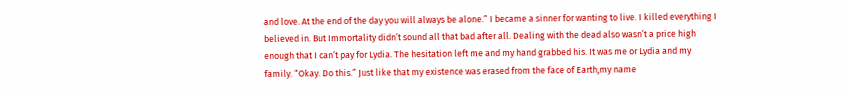and love. At the end of the day you will always be alone.” I became a sinner for wanting to live. I killed everything I believed in. But Immortality didn’t sound all that bad after all. Dealing with the dead also wasn’t a price high enough that I can’t pay for Lydia. The hesitation left me and my hand grabbed his. It was me or Lydia and my family. “Okay. Do this.” Just like that my existence was erased from the face of Earth,my name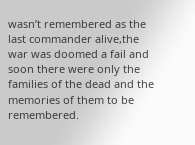wasn’t remembered as the last commander alive,the war was doomed a fail and soon there were only the families of the dead and the memories of them to be remembered.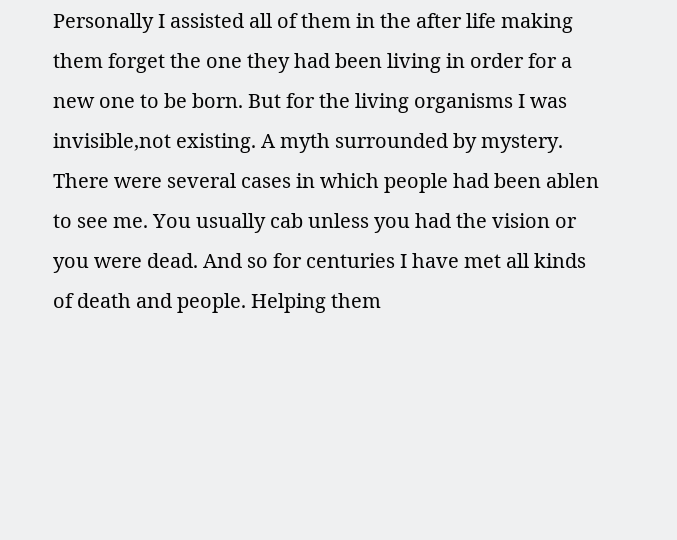Personally I assisted all of them in the after life making them forget the one they had been living in order for a new one to be born. But for the living organisms I was invisible,not existing. A myth surrounded by mystery. There were several cases in which people had been ablen to see me. You usually cab unless you had the vision or you were dead. And so for centuries I have met all kinds of death and people. Helping them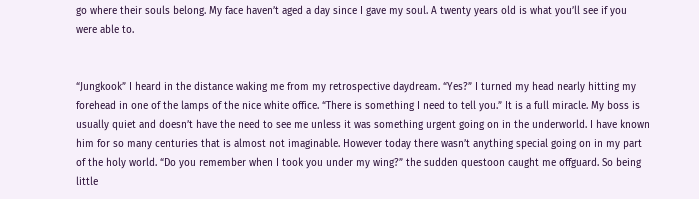go where their souls belong. My face haven’t aged a day since I gave my soul. A twenty years old is what you’ll see if you were able to.


“Jungkook” I heard in the distance waking me from my retrospective daydream. “Yes?” I turned my head nearly hitting my forehead in one of the lamps of the nice white office. “There is something I need to tell you.” It is a full miracle. My boss is usually quiet and doesn’t have the need to see me unless it was something urgent going on in the underworld. I have known him for so many centuries that is almost not imaginable. However today there wasn’t anything special going on in my part of the holy world. “Do you remember when I took you under my wing?” the sudden questoon caught me offguard. So being little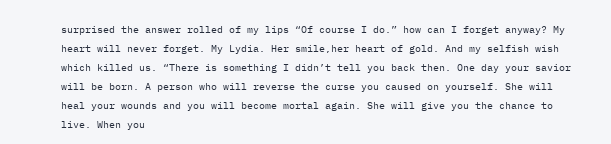surprised the answer rolled of my lips “Of course I do.” how can I forget anyway? My heart will never forget. My Lydia. Her smile,her heart of gold. And my selfish wish which killed us. “There is something I didn’t tell you back then. One day your savior will be born. A person who will reverse the curse you caused on yourself. She will heal your wounds and you will become mortal again. She will give you the chance to live. When you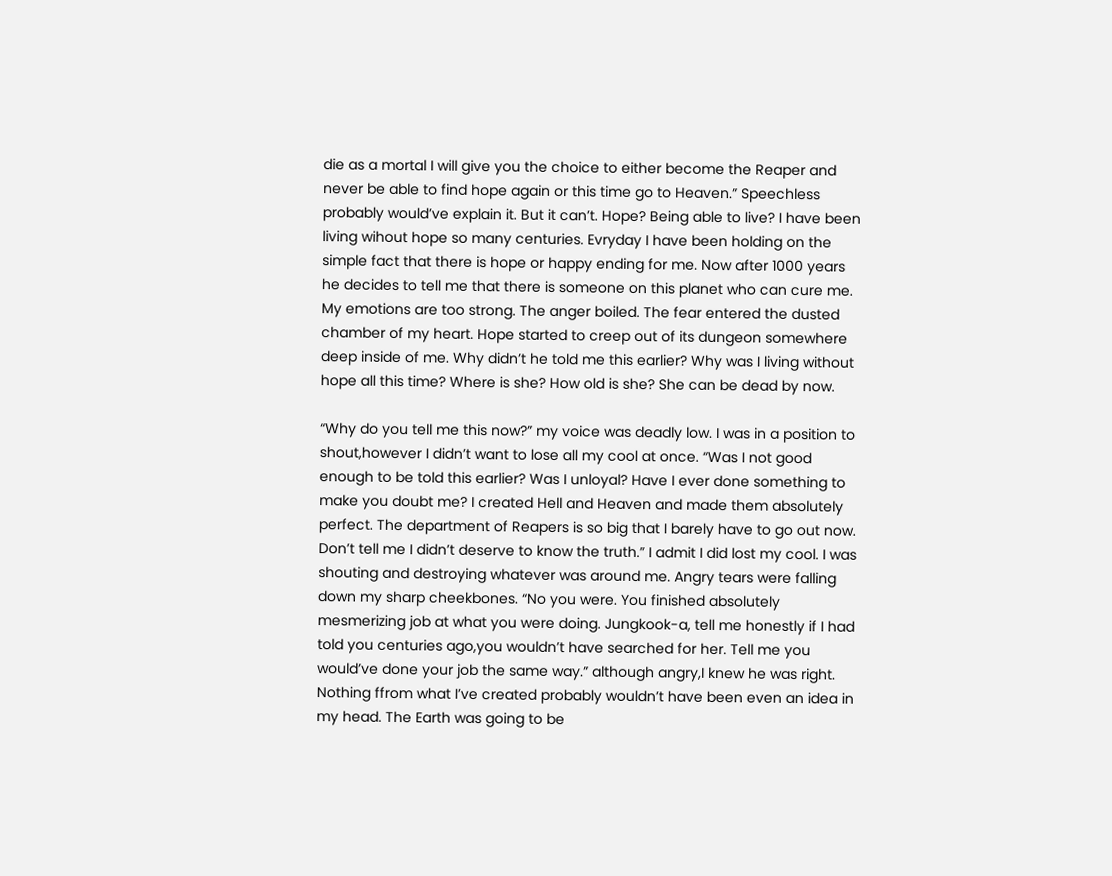die as a mortal I will give you the choice to either become the Reaper and never be able to find hope again or this time go to Heaven.” Speechless probably would’ve explain it. But it can’t. Hope? Being able to live? I have been living wihout hope so many centuries. Evryday I have been holding on the simple fact that there is hope or happy ending for me. Now after 1000 years he decides to tell me that there is someone on this planet who can cure me. My emotions are too strong. The anger boiled. The fear entered the dusted chamber of my heart. Hope started to creep out of its dungeon somewhere deep inside of me. Why didn’t he told me this earlier? Why was I living without hope all this time? Where is she? How old is she? She can be dead by now.

“Why do you tell me this now?” my voice was deadly low. I was in a position to shout,however I didn’t want to lose all my cool at once. “Was I not good enough to be told this earlier? Was I unloyal? Have I ever done something to make you doubt me? I created Hell and Heaven and made them absolutely perfect. The department of Reapers is so big that I barely have to go out now. Don’t tell me I didn’t deserve to know the truth.” I admit I did lost my cool. I was shouting and destroying whatever was around me. Angry tears were falling down my sharp cheekbones. “No you were. You finished absolutely mesmerizing job at what you were doing. Jungkook-a, tell me honestly if I had told you centuries ago,you wouldn’t have searched for her. Tell me you would’ve done your job the same way.” although angry,I knew he was right. Nothing ffrom what I’ve created probably wouldn’t have been even an idea in my head. The Earth was going to be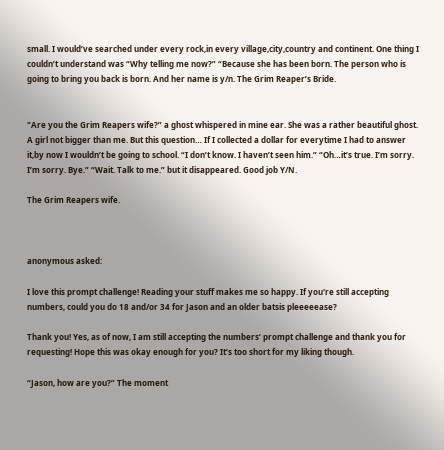small. I would’ve searched under every rock,in every village,city,country and continent. One thing I couldn’t understand was “Why telling me now?” “Because she has been born. The person who is going to bring you back is born. And her name is y/n. The Grim Reaper’s Bride.


"Are you the Grim Reapers wife?” a ghost whispered in mine ear. She was a rather beautiful ghost. A girl not bigger than me. But this question… If I collected a dollar for everytime I had to answer it,by now I wouldn’t be going to school. “I don’t know. I haven’t seen him.” “Oh…it’s true. I’m sorry. I’m sorry. Bye.” “Wait. Talk to me.” but it disappeared. Good job Y/N.

The Grim Reapers wife.



anonymous asked:

I love this prompt challenge! Reading your stuff makes me so happy. If you're still accepting numbers, could you do 18 and/or 34 for Jason and an older batsis pleeeeease?

Thank you! Yes, as of now, I am still accepting the numbers’ prompt challenge and thank you for requesting! Hope this was okay enough for you? It’s too short for my liking though.

“Jason, how are you?” The moment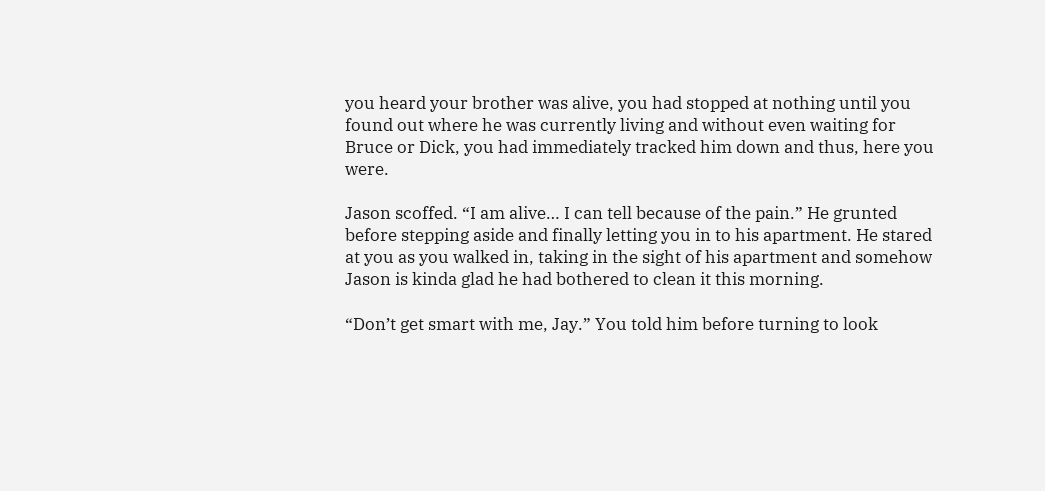you heard your brother was alive, you had stopped at nothing until you found out where he was currently living and without even waiting for Bruce or Dick, you had immediately tracked him down and thus, here you were.

Jason scoffed. “I am alive… I can tell because of the pain.” He grunted before stepping aside and finally letting you in to his apartment. He stared at you as you walked in, taking in the sight of his apartment and somehow Jason is kinda glad he had bothered to clean it this morning.

“Don’t get smart with me, Jay.” You told him before turning to look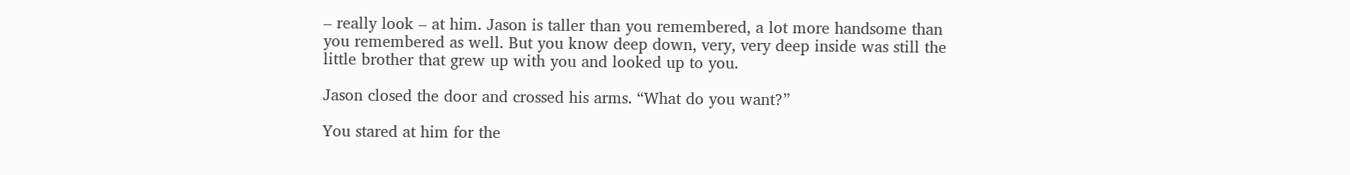– really look – at him. Jason is taller than you remembered, a lot more handsome than you remembered as well. But you know deep down, very, very deep inside was still the little brother that grew up with you and looked up to you.

Jason closed the door and crossed his arms. “What do you want?”

You stared at him for the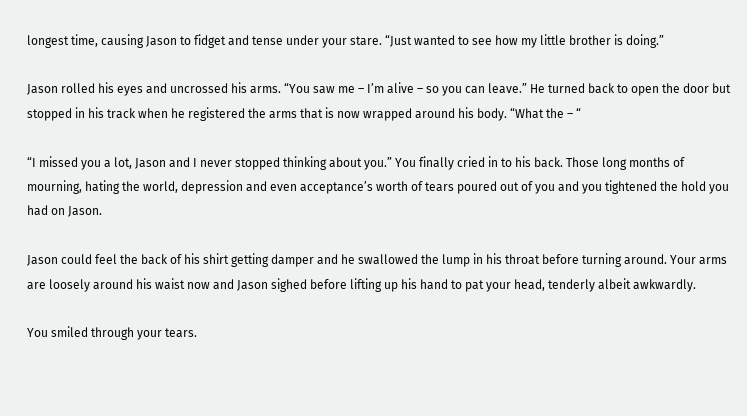longest time, causing Jason to fidget and tense under your stare. “Just wanted to see how my little brother is doing.”

Jason rolled his eyes and uncrossed his arms. “You saw me – I’m alive – so you can leave.” He turned back to open the door but stopped in his track when he registered the arms that is now wrapped around his body. “What the – “

“I missed you a lot, Jason and I never stopped thinking about you.” You finally cried in to his back. Those long months of mourning, hating the world, depression and even acceptance’s worth of tears poured out of you and you tightened the hold you had on Jason.

Jason could feel the back of his shirt getting damper and he swallowed the lump in his throat before turning around. Your arms are loosely around his waist now and Jason sighed before lifting up his hand to pat your head, tenderly albeit awkwardly.

You smiled through your tears.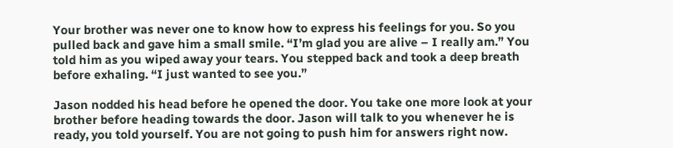Your brother was never one to know how to express his feelings for you. So you pulled back and gave him a small smile. “I’m glad you are alive – I really am.” You told him as you wiped away your tears. You stepped back and took a deep breath before exhaling. “I just wanted to see you.”

Jason nodded his head before he opened the door. You take one more look at your brother before heading towards the door. Jason will talk to you whenever he is ready, you told yourself. You are not going to push him for answers right now.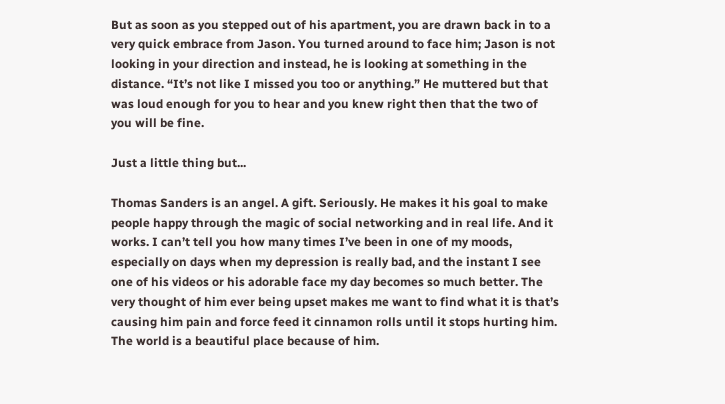But as soon as you stepped out of his apartment, you are drawn back in to a very quick embrace from Jason. You turned around to face him; Jason is not looking in your direction and instead, he is looking at something in the distance. “It’s not like I missed you too or anything.” He muttered but that was loud enough for you to hear and you knew right then that the two of you will be fine.

Just a little thing but...

Thomas Sanders is an angel. A gift. Seriously. He makes it his goal to make people happy through the magic of social networking and in real life. And it works. I can’t tell you how many times I’ve been in one of my moods, especially on days when my depression is really bad, and the instant I see one of his videos or his adorable face my day becomes so much better. The very thought of him ever being upset makes me want to find what it is that’s causing him pain and force feed it cinnamon rolls until it stops hurting him. The world is a beautiful place because of him.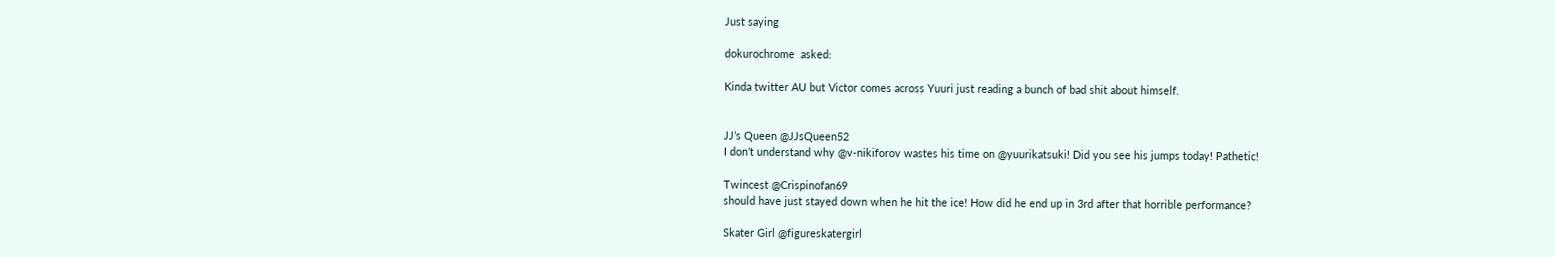Just saying

dokurochrome  asked:

Kinda twitter AU but Victor comes across Yuuri just reading a bunch of bad shit about himself.


JJ’s Queen @JJsQueen52
I don’t understand why @v-nikiforov wastes his time on @yuurikatsuki! Did you see his jumps today! Pathetic!

Twincest @Crispinofan69
should have just stayed down when he hit the ice! How did he end up in 3rd after that horrible performance?

Skater Girl @figureskatergirl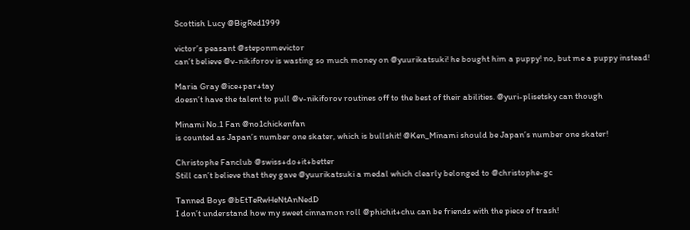Scottish Lucy @BigRed1999

victor’s peasant @steponmevictor
can’t believe @v-nikiforov is wasting so much money on @yuurikatsuki! he bought him a puppy! no, but me a puppy instead!

Maria Gray @ice+par+tay
doesn’t have the talent to pull @v-nikiforov routines off to the best of their abilities. @yuri-plisetsky can though

Minami No.1 Fan @no1chickenfan
is counted as Japan’s number one skater, which is bullshit! @Ken_Minami should be Japan’s number one skater!

Christophe Fanclub @swiss+do+it+better
Still can’t believe that they gave @yuurikatsuki a medal which clearly belonged to @christophe-gc

Tanned Boys @bEtTeRwHeNtAnNedD
I don’t understand how my sweet cinnamon roll @phichit+chu can be friends with the piece of trash!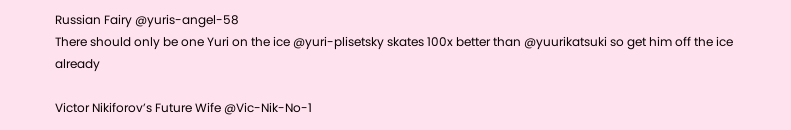Russian Fairy @yuris-angel-58
There should only be one Yuri on the ice @yuri-plisetsky skates 100x better than @yuurikatsuki so get him off the ice already

Victor Nikiforov’s Future Wife @Vic-Nik-No-1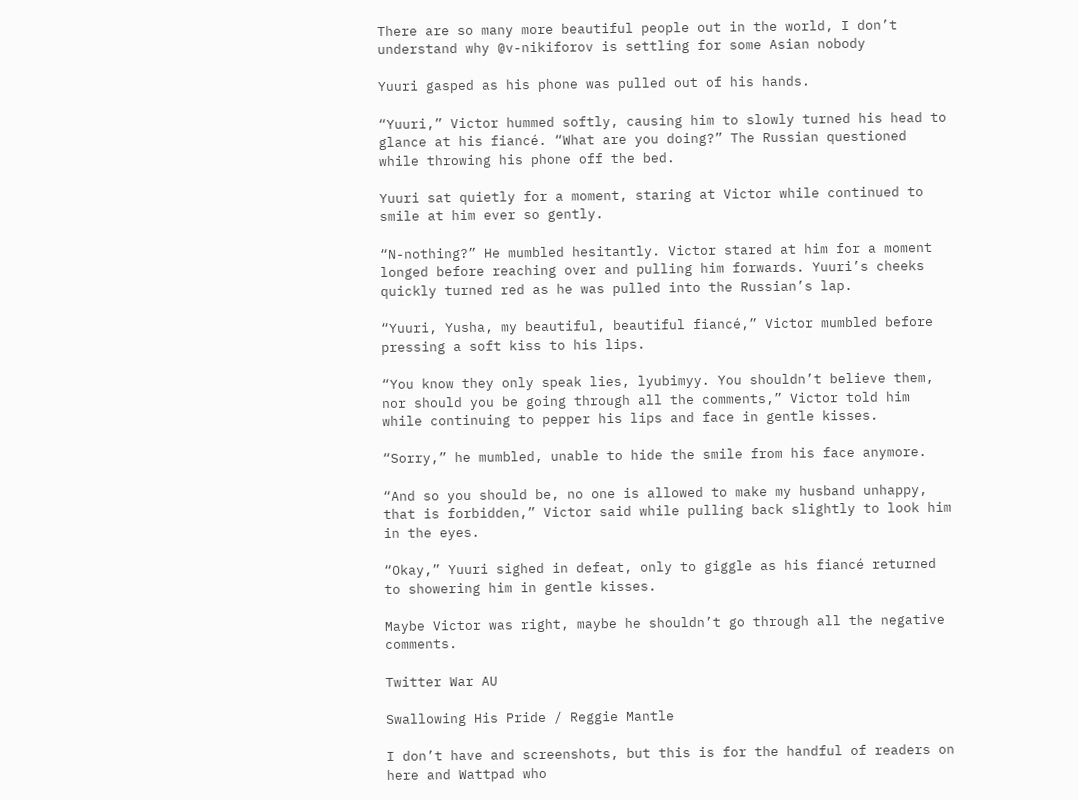There are so many more beautiful people out in the world, I don’t understand why @v-nikiforov is settling for some Asian nobody

Yuuri gasped as his phone was pulled out of his hands.

“Yuuri,” Victor hummed softly, causing him to slowly turned his head to glance at his fiancé. “What are you doing?” The Russian questioned while throwing his phone off the bed.

Yuuri sat quietly for a moment, staring at Victor while continued to smile at him ever so gently.

“N-nothing?” He mumbled hesitantly. Victor stared at him for a moment longed before reaching over and pulling him forwards. Yuuri’s cheeks quickly turned red as he was pulled into the Russian’s lap.

“Yuuri, Yusha, my beautiful, beautiful fiancé,” Victor mumbled before pressing a soft kiss to his lips.

“You know they only speak lies, lyubimyy. You shouldn’t believe them, nor should you be going through all the comments,” Victor told him while continuing to pepper his lips and face in gentle kisses.

“Sorry,” he mumbled, unable to hide the smile from his face anymore.

“And so you should be, no one is allowed to make my husband unhappy, that is forbidden,” Victor said while pulling back slightly to look him in the eyes.

“Okay,” Yuuri sighed in defeat, only to giggle as his fiancé returned to showering him in gentle kisses.

Maybe Victor was right, maybe he shouldn’t go through all the negative comments.

Twitter War AU

Swallowing His Pride / Reggie Mantle

I don’t have and screenshots, but this is for the handful of readers on here and Wattpad who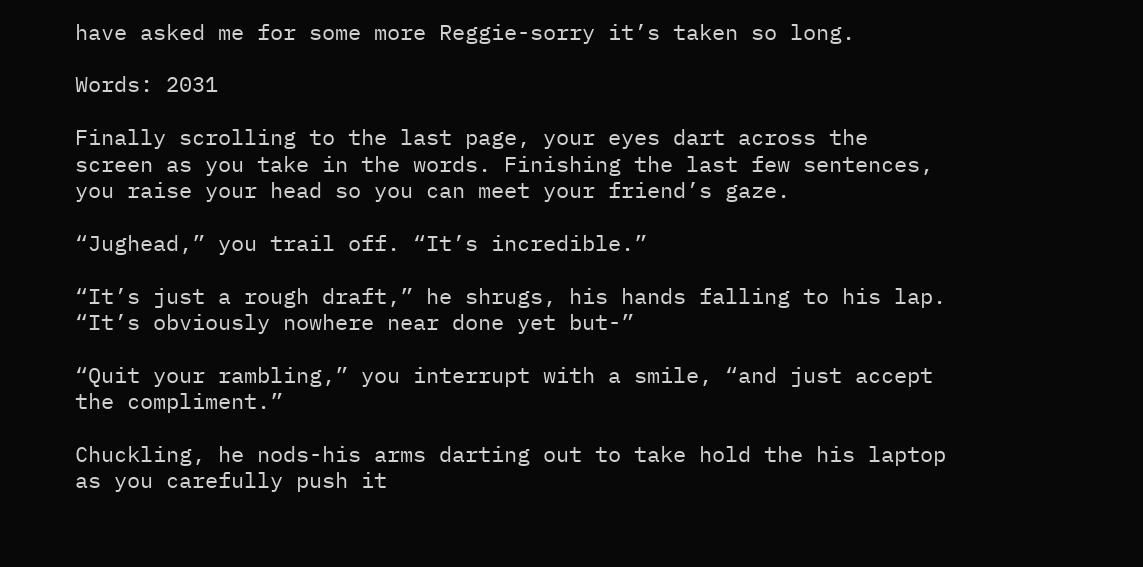have asked me for some more Reggie-sorry it’s taken so long.

Words: 2031

Finally scrolling to the last page, your eyes dart across the screen as you take in the words. Finishing the last few sentences, you raise your head so you can meet your friend’s gaze.

“Jughead,” you trail off. “It’s incredible.”

“It’s just a rough draft,” he shrugs, his hands falling to his lap. “It’s obviously nowhere near done yet but-”

“Quit your rambling,” you interrupt with a smile, “and just accept the compliment.”

Chuckling, he nods-his arms darting out to take hold the his laptop as you carefully push it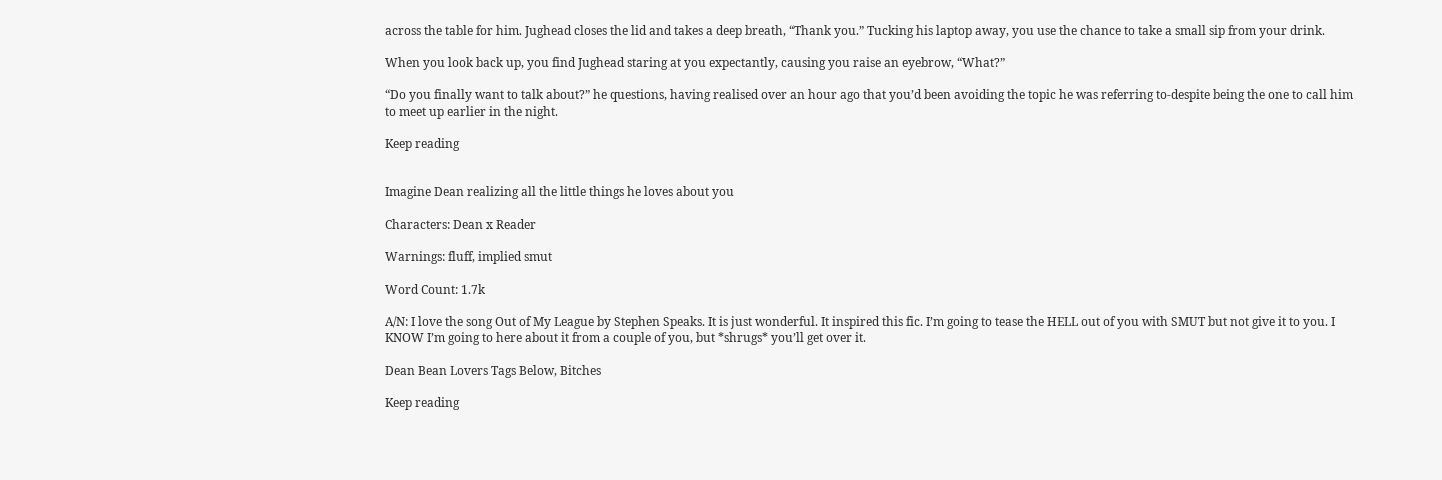across the table for him. Jughead closes the lid and takes a deep breath, “Thank you.” Tucking his laptop away, you use the chance to take a small sip from your drink.

When you look back up, you find Jughead staring at you expectantly, causing you raise an eyebrow, “What?”

“Do you finally want to talk about?” he questions, having realised over an hour ago that you’d been avoiding the topic he was referring to-despite being the one to call him to meet up earlier in the night.

Keep reading


Imagine Dean realizing all the little things he loves about you

Characters: Dean x Reader

Warnings: fluff, implied smut

Word Count: 1.7k

A/N: I love the song Out of My League by Stephen Speaks. It is just wonderful. It inspired this fic. I’m going to tease the HELL out of you with SMUT but not give it to you. I KNOW I’m going to here about it from a couple of you, but *shrugs* you’ll get over it.

Dean Bean Lovers Tags Below, Bitches

Keep reading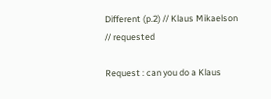Different (p.2) // Klaus Mikaelson // requested

Request : can you do a Klaus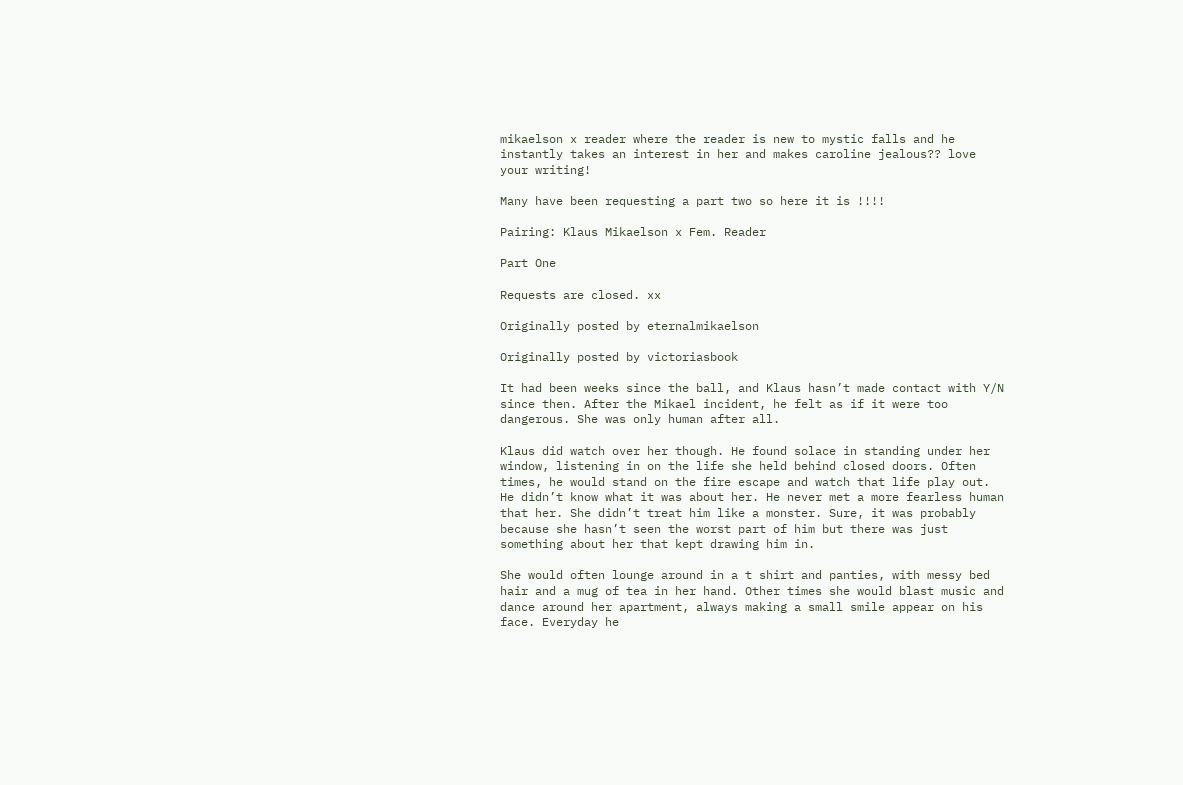mikaelson x reader where the reader is new to mystic falls and he instantly takes an interest in her and makes caroline jealous?? love your writing!

Many have been requesting a part two so here it is !!!!

Pairing: Klaus Mikaelson x Fem. Reader

Part One

Requests are closed. xx

Originally posted by eternalmikaelson

Originally posted by victoriasbook

It had been weeks since the ball, and Klaus hasn’t made contact with Y/N since then. After the Mikael incident, he felt as if it were too dangerous. She was only human after all.

Klaus did watch over her though. He found solace in standing under her window, listening in on the life she held behind closed doors. Often times, he would stand on the fire escape and watch that life play out. He didn’t know what it was about her. He never met a more fearless human that her. She didn’t treat him like a monster. Sure, it was probably because she hasn’t seen the worst part of him but there was just something about her that kept drawing him in.

She would often lounge around in a t shirt and panties, with messy bed hair and a mug of tea in her hand. Other times she would blast music and dance around her apartment, always making a small smile appear on his face. Everyday he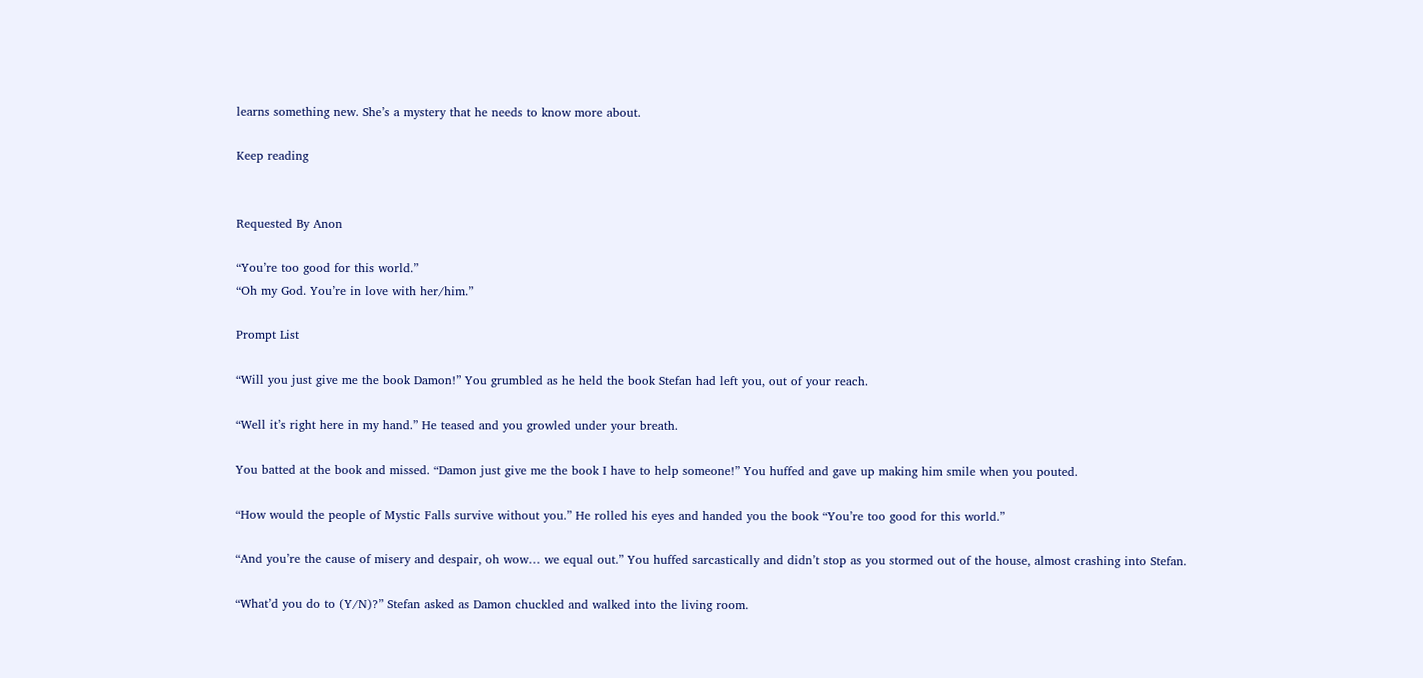learns something new. She’s a mystery that he needs to know more about.

Keep reading


Requested By Anon

“You’re too good for this world.”
“Oh my God. You’re in love with her/him.”

Prompt List

“Will you just give me the book Damon!” You grumbled as he held the book Stefan had left you, out of your reach.

“Well it’s right here in my hand.” He teased and you growled under your breath.

You batted at the book and missed. “Damon just give me the book I have to help someone!” You huffed and gave up making him smile when you pouted.

“How would the people of Mystic Falls survive without you.” He rolled his eyes and handed you the book “You’re too good for this world.”

“And you’re the cause of misery and despair, oh wow… we equal out.” You huffed sarcastically and didn’t stop as you stormed out of the house, almost crashing into Stefan.

“What’d you do to (Y/N)?” Stefan asked as Damon chuckled and walked into the living room.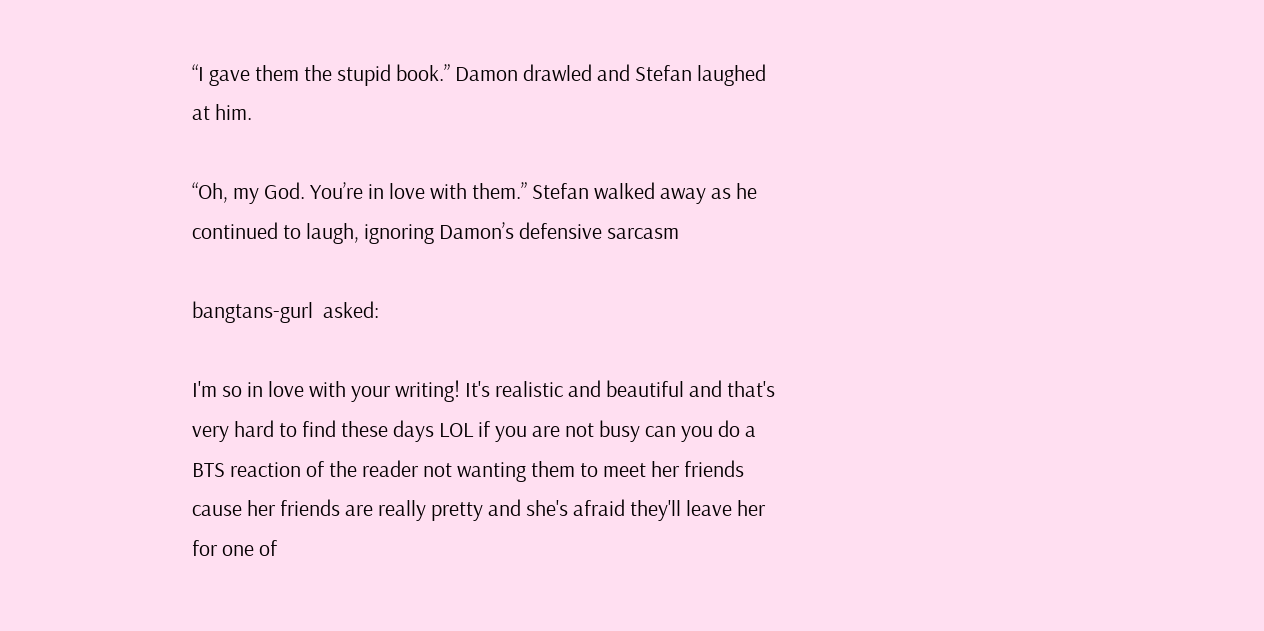“I gave them the stupid book.” Damon drawled and Stefan laughed at him.

“Oh, my God. You’re in love with them.” Stefan walked away as he continued to laugh, ignoring Damon’s defensive sarcasm

bangtans-gurl  asked:

I'm so in love with your writing! It's realistic and beautiful and that's very hard to find these days LOL if you are not busy can you do a BTS reaction of the reader not wanting them to meet her friends cause her friends are really pretty and she's afraid they'll leave her for one of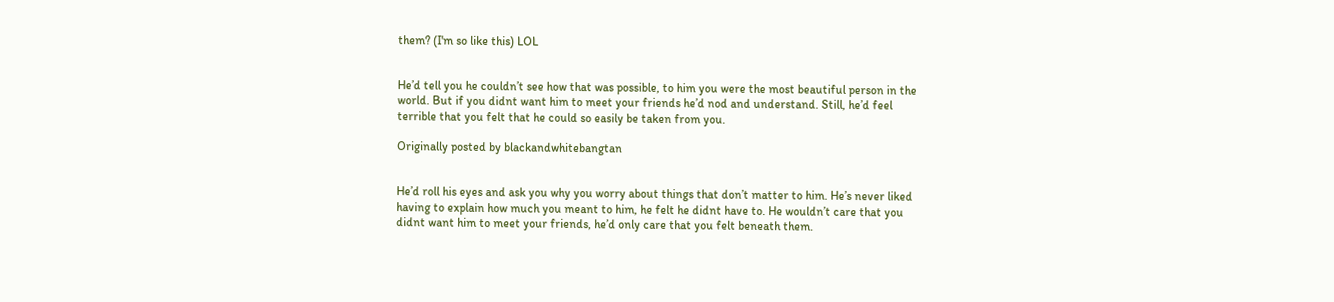them? (I'm so like this) LOL


He’d tell you he couldn’t see how that was possible, to him you were the most beautiful person in the world. But if you didnt want him to meet your friends he’d nod and understand. Still, he’d feel terrible that you felt that he could so easily be taken from you.

Originally posted by blackandwhitebangtan


He’d roll his eyes and ask you why you worry about things that don’t matter to him. He’s never liked having to explain how much you meant to him, he felt he didnt have to. He wouldn’t care that you didnt want him to meet your friends, he’d only care that you felt beneath them.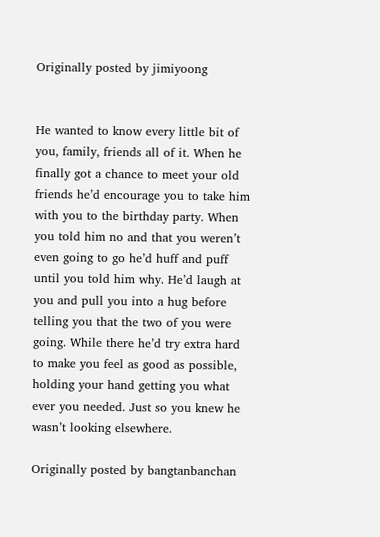Originally posted by jimiyoong


He wanted to know every little bit of you, family, friends all of it. When he finally got a chance to meet your old friends he’d encourage you to take him with you to the birthday party. When you told him no and that you weren’t even going to go he’d huff and puff until you told him why. He’d laugh at you and pull you into a hug before telling you that the two of you were going. While there he’d try extra hard to make you feel as good as possible, holding your hand getting you what ever you needed. Just so you knew he wasn’t looking elsewhere.

Originally posted by bangtanbanchan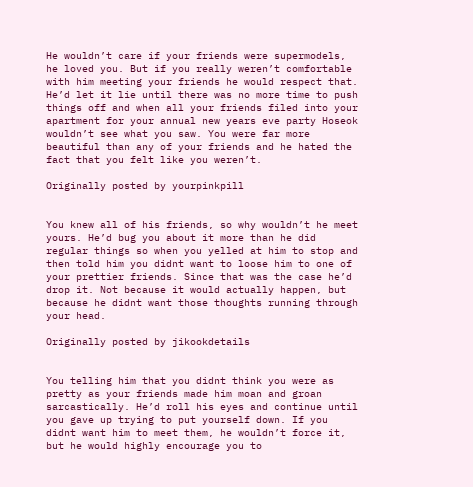He wouldn’t care if your friends were supermodels, he loved you. But if you really weren’t comfortable with him meeting your friends he would respect that. He’d let it lie until there was no more time to push things off and when all your friends filed into your apartment for your annual new years eve party Hoseok wouldn’t see what you saw. You were far more beautiful than any of your friends and he hated the fact that you felt like you weren’t.

Originally posted by yourpinkpill


You knew all of his friends, so why wouldn’t he meet yours. He’d bug you about it more than he did regular things so when you yelled at him to stop and then told him you didnt want to loose him to one of your prettier friends. Since that was the case he’d drop it. Not because it would actually happen, but because he didnt want those thoughts running through your head.

Originally posted by jikookdetails


You telling him that you didnt think you were as pretty as your friends made him moan and groan sarcastically. He’d roll his eyes and continue until you gave up trying to put yourself down. If you didnt want him to meet them, he wouldn’t force it, but he would highly encourage you to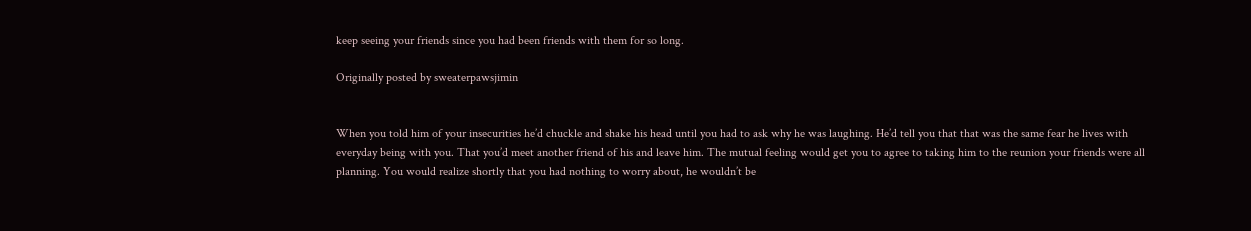keep seeing your friends since you had been friends with them for so long.

Originally posted by sweaterpawsjimin


When you told him of your insecurities he’d chuckle and shake his head until you had to ask why he was laughing. He’d tell you that that was the same fear he lives with everyday being with you. That you’d meet another friend of his and leave him. The mutual feeling would get you to agree to taking him to the reunion your friends were all planning. You would realize shortly that you had nothing to worry about, he wouldn’t be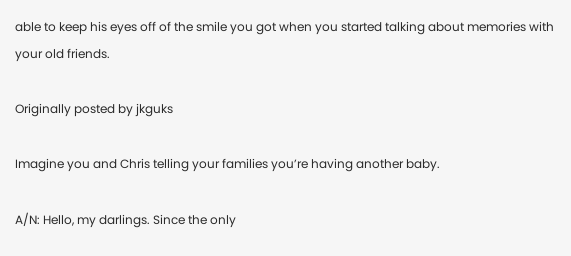able to keep his eyes off of the smile you got when you started talking about memories with your old friends.

Originally posted by jkguks

Imagine you and Chris telling your families you’re having another baby.

A/N: Hello, my darlings. Since the only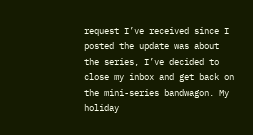request I’ve received since I posted the update was about the series, I’ve decided to close my inbox and get back on the mini-series bandwagon. My holiday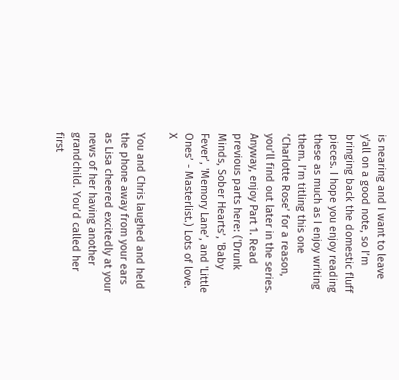is nearing and I want to leave y'all on a good note, so I’m bringing back the domestic fluff pieces. I hope you enjoy reading these as much as I enjoy writing them. I’m titling this one ‘Charlotte Rose’ for a reason, you’ll find out later in the series. Anyway, enjoy Part 1. Read previous parts here: ('Drunk Minds, Sober Hearts’, 'Baby Fever’, 'Memory Lane’, and 'Little Ones’ - Masterlist.) Lots of love. X

You and Chris laughed and held the phone away from your ears as Lisa cheered excitedly at your news of her having another grandchild. You’d called her first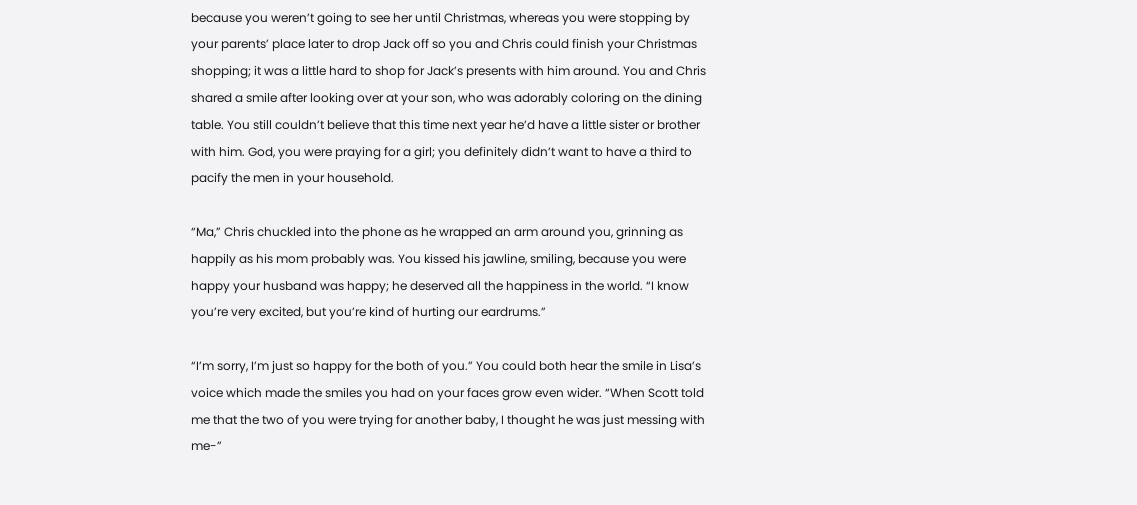because you weren’t going to see her until Christmas, whereas you were stopping by your parents’ place later to drop Jack off so you and Chris could finish your Christmas shopping; it was a little hard to shop for Jack’s presents with him around. You and Chris shared a smile after looking over at your son, who was adorably coloring on the dining table. You still couldn’t believe that this time next year he’d have a little sister or brother with him. God, you were praying for a girl; you definitely didn’t want to have a third to pacify the men in your household.

“Ma,” Chris chuckled into the phone as he wrapped an arm around you, grinning as happily as his mom probably was. You kissed his jawline, smiling, because you were happy your husband was happy; he deserved all the happiness in the world. “I know you’re very excited, but you’re kind of hurting our eardrums.”

“I’m sorry, I’m just so happy for the both of you.” You could both hear the smile in Lisa’s voice which made the smiles you had on your faces grow even wider. “When Scott told me that the two of you were trying for another baby, I thought he was just messing with me-”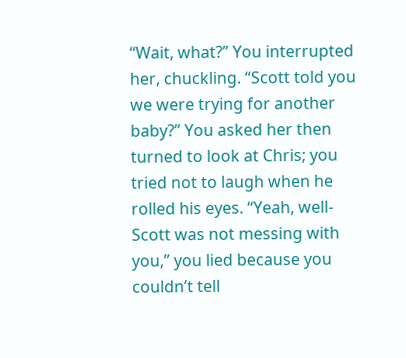“Wait, what?” You interrupted her, chuckling. “Scott told you we were trying for another baby?” You asked her then turned to look at Chris; you tried not to laugh when he rolled his eyes. “Yeah, well- Scott was not messing with you,” you lied because you couldn’t tell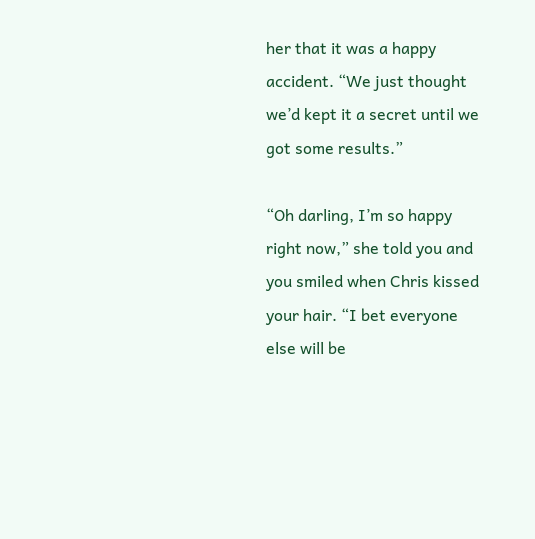her that it was a happy accident. “We just thought we’d kept it a secret until we got some results.”

“Oh darling, I’m so happy right now,” she told you and you smiled when Chris kissed your hair. “I bet everyone else will be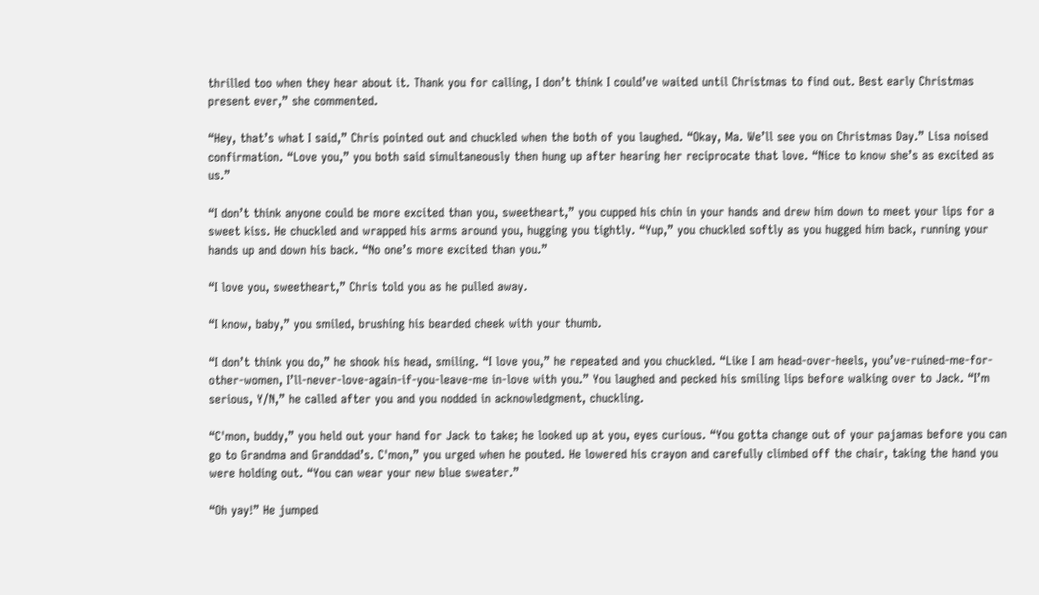thrilled too when they hear about it. Thank you for calling, I don’t think I could’ve waited until Christmas to find out. Best early Christmas present ever,” she commented.

“Hey, that’s what I said,” Chris pointed out and chuckled when the both of you laughed. “Okay, Ma. We’ll see you on Christmas Day.” Lisa noised confirmation. “Love you,” you both said simultaneously then hung up after hearing her reciprocate that love. “Nice to know she’s as excited as us.”

“I don’t think anyone could be more excited than you, sweetheart,” you cupped his chin in your hands and drew him down to meet your lips for a sweet kiss. He chuckled and wrapped his arms around you, hugging you tightly. “Yup,” you chuckled softly as you hugged him back, running your hands up and down his back. “No one’s more excited than you.”

“I love you, sweetheart,” Chris told you as he pulled away.

“I know, baby,” you smiled, brushing his bearded cheek with your thumb.

“I don’t think you do,” he shook his head, smiling. “I love you,” he repeated and you chuckled. “Like I am head-over-heels, you’ve-ruined-me-for-other-women, I’ll-never-love-again-if-you-leave-me in-love with you.” You laughed and pecked his smiling lips before walking over to Jack. “I’m serious, Y/N,” he called after you and you nodded in acknowledgment, chuckling.

“C'mon, buddy,” you held out your hand for Jack to take; he looked up at you, eyes curious. “You gotta change out of your pajamas before you can go to Grandma and Granddad’s. C'mon,” you urged when he pouted. He lowered his crayon and carefully climbed off the chair, taking the hand you were holding out. “You can wear your new blue sweater.”

“Oh yay!” He jumped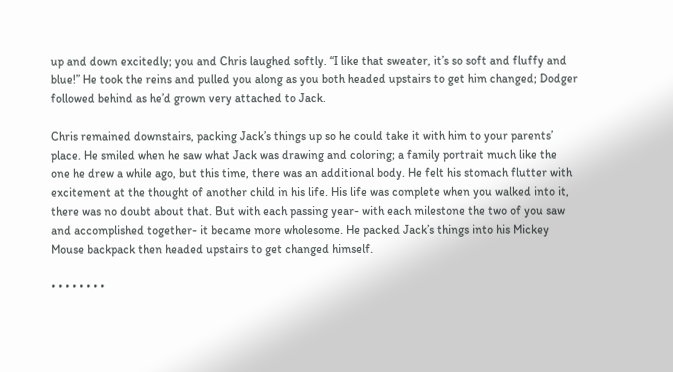up and down excitedly; you and Chris laughed softly. “I like that sweater, it’s so soft and fluffy and blue!” He took the reins and pulled you along as you both headed upstairs to get him changed; Dodger followed behind as he’d grown very attached to Jack.

Chris remained downstairs, packing Jack’s things up so he could take it with him to your parents’ place. He smiled when he saw what Jack was drawing and coloring; a family portrait much like the one he drew a while ago, but this time, there was an additional body. He felt his stomach flutter with excitement at the thought of another child in his life. His life was complete when you walked into it, there was no doubt about that. But with each passing year- with each milestone the two of you saw and accomplished together- it became more wholesome. He packed Jack’s things into his Mickey Mouse backpack then headed upstairs to get changed himself.

• • • • • • • •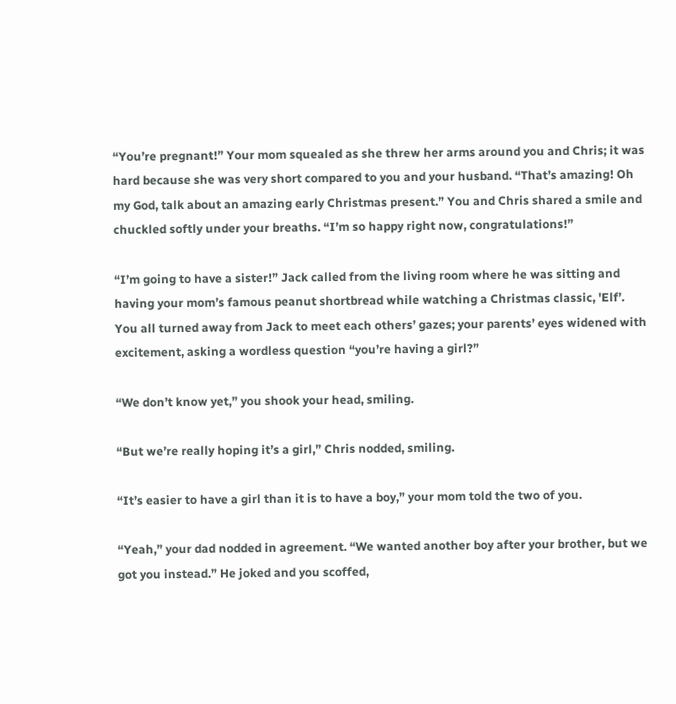“You’re pregnant!” Your mom squealed as she threw her arms around you and Chris; it was hard because she was very short compared to you and your husband. “That’s amazing! Oh my God, talk about an amazing early Christmas present.” You and Chris shared a smile and chuckled softly under your breaths. “I’m so happy right now, congratulations!”

“I’m going to have a sister!” Jack called from the living room where he was sitting and having your mom’s famous peanut shortbread while watching a Christmas classic, 'Elf’. You all turned away from Jack to meet each others’ gazes; your parents’ eyes widened with excitement, asking a wordless question “you’re having a girl?”

“We don’t know yet,” you shook your head, smiling.

“But we’re really hoping it’s a girl,” Chris nodded, smiling.

“It’s easier to have a girl than it is to have a boy,” your mom told the two of you.

“Yeah,” your dad nodded in agreement. “We wanted another boy after your brother, but we got you instead.” He joked and you scoffed,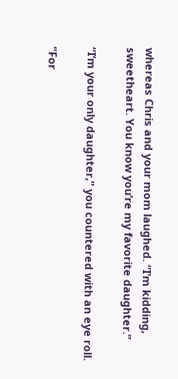whereas Chris and your mom laughed. “I’m kidding, sweetheart. You know you’re my favorite daughter.”

“I’m your only daughter,” you countered with an eye roll.

“For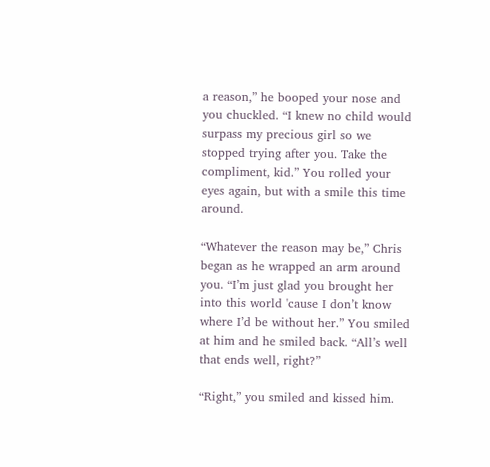a reason,” he booped your nose and you chuckled. “I knew no child would surpass my precious girl so we stopped trying after you. Take the compliment, kid.” You rolled your eyes again, but with a smile this time around.

“Whatever the reason may be,” Chris began as he wrapped an arm around you. “I’m just glad you brought her into this world 'cause I don’t know where I’d be without her.” You smiled at him and he smiled back. “All’s well that ends well, right?”

“Right,” you smiled and kissed him.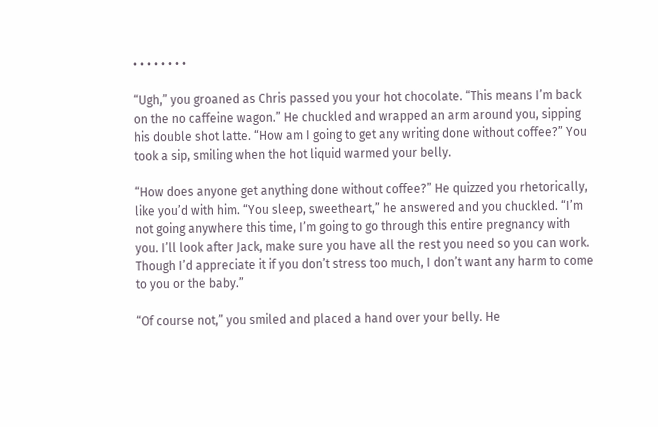• • • • • • • •

“Ugh,” you groaned as Chris passed you your hot chocolate. “This means I’m back on the no caffeine wagon.” He chuckled and wrapped an arm around you, sipping his double shot latte. “How am I going to get any writing done without coffee?” You took a sip, smiling when the hot liquid warmed your belly.

“How does anyone get anything done without coffee?” He quizzed you rhetorically, like you’d with him. “You sleep, sweetheart,” he answered and you chuckled. “I’m not going anywhere this time, I’m going to go through this entire pregnancy with you. I’ll look after Jack, make sure you have all the rest you need so you can work. Though I’d appreciate it if you don’t stress too much, I don’t want any harm to come to you or the baby.”

“Of course not,” you smiled and placed a hand over your belly. He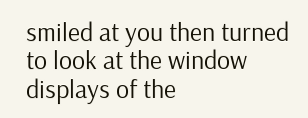smiled at you then turned to look at the window displays of the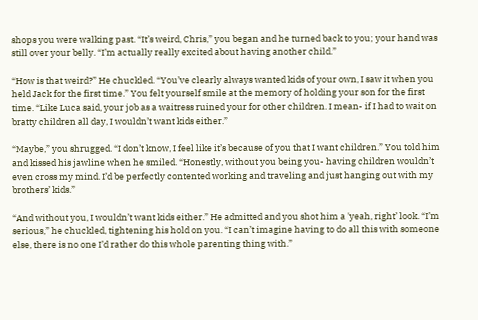shops you were walking past. “It’s weird, Chris,” you began and he turned back to you; your hand was still over your belly. “I’m actually really excited about having another child.”

“How is that weird?” He chuckled. “You’ve clearly always wanted kids of your own, I saw it when you held Jack for the first time.” You felt yourself smile at the memory of holding your son for the first time. “Like Luca said, your job as a waitress ruined your for other children. I mean- if I had to wait on bratty children all day, I wouldn’t want kids either.”

“Maybe,” you shrugged. “I don’t know, I feel like it’s because of you that I want children.” You told him and kissed his jawline when he smiled. “Honestly, without you being you- having children wouldn’t even cross my mind. I’d be perfectly contented working and traveling and just hanging out with my brothers’ kids.”

“And without you, I wouldn’t want kids either.” He admitted and you shot him a 'yeah, right’ look. “I’m serious,” he chuckled, tightening his hold on you. “I can’t imagine having to do all this with someone else, there is no one I’d rather do this whole parenting thing with.”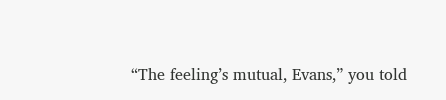“The feeling’s mutual, Evans,” you told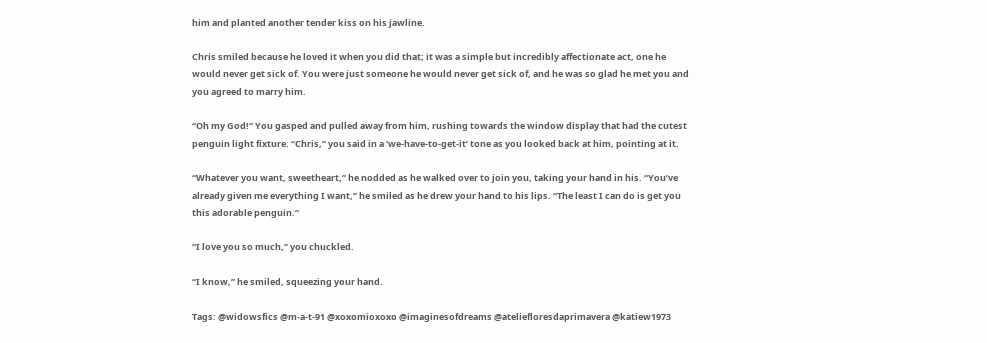him and planted another tender kiss on his jawline.

Chris smiled because he loved it when you did that; it was a simple but incredibly affectionate act, one he would never get sick of. You were just someone he would never get sick of, and he was so glad he met you and you agreed to marry him.

“Oh my God!” You gasped and pulled away from him, rushing towards the window display that had the cutest penguin light fixture. “Chris,” you said in a 'we-have-to-get-it’ tone as you looked back at him, pointing at it.

“Whatever you want, sweetheart,” he nodded as he walked over to join you, taking your hand in his. “You’ve already given me everything I want,” he smiled as he drew your hand to his lips. “The least I can do is get you this adorable penguin.”

“I love you so much,” you chuckled.

“I know,” he smiled, squeezing your hand.

Tags: @widowsfics @m-a-t-91 @xoxomioxoxo @imaginesofdreams @ateliefloresdaprimavera @katiew1973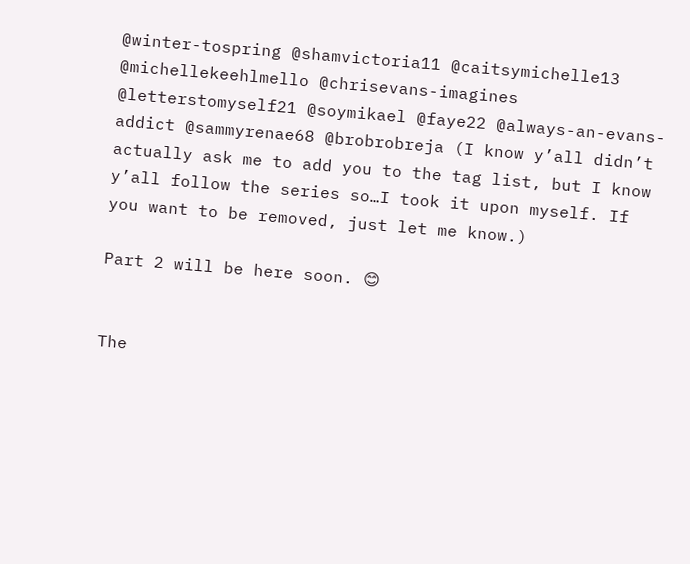@winter-tospring @shamvictoria11 @caitsymichelle13 @michellekeehlmello @chrisevans-imagines @letterstomyself21 @soymikael @faye22 @always-an-evans-addict @sammyrenae68 @brobrobreja (I know y’all didn’t actually ask me to add you to the tag list, but I know y’all follow the series so…I took it upon myself. If you want to be removed, just let me know.)

Part 2 will be here soon. 😊


The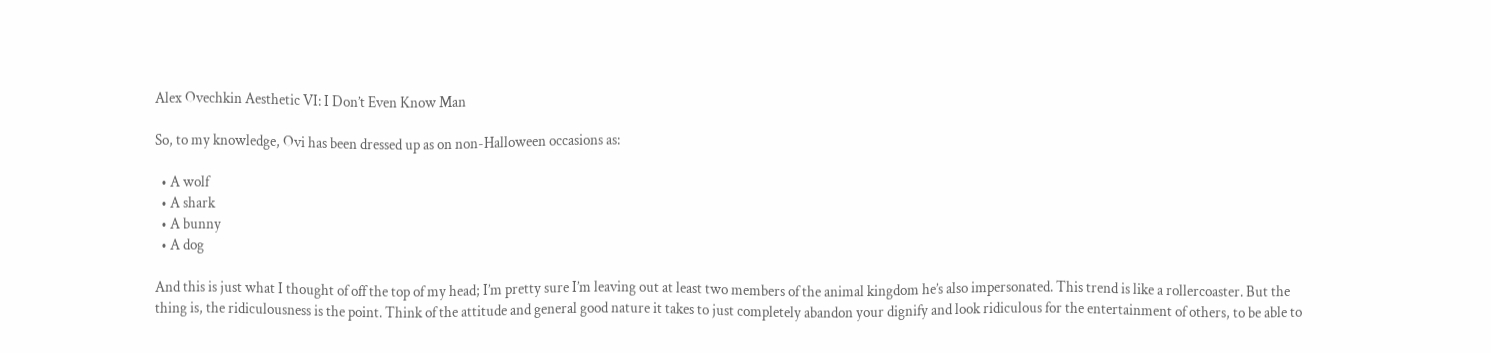Alex Ovechkin Aesthetic VI: I Don’t Even Know Man

So, to my knowledge, Ovi has been dressed up as on non-Halloween occasions as:

  • A wolf
  • A shark
  • A bunny
  • A dog

And this is just what I thought of off the top of my head; I’m pretty sure I’m leaving out at least two members of the animal kingdom he’s also impersonated. This trend is like a rollercoaster. But the thing is, the ridiculousness is the point. Think of the attitude and general good nature it takes to just completely abandon your dignify and look ridiculous for the entertainment of others, to be able to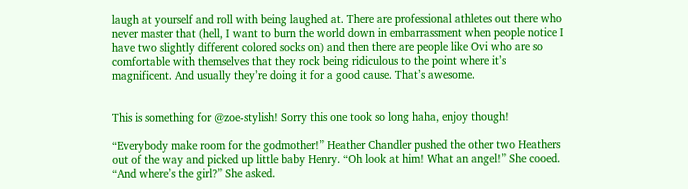laugh at yourself and roll with being laughed at. There are professional athletes out there who never master that (hell, I want to burn the world down in embarrassment when people notice I have two slightly different colored socks on) and then there are people like Ovi who are so comfortable with themselves that they rock being ridiculous to the point where it’s magnificent. And usually they’re doing it for a good cause. That’s awesome.


This is something for @zoe-stylish! Sorry this one took so long haha, enjoy though!

“Everybody make room for the godmother!” Heather Chandler pushed the other two Heathers out of the way and picked up little baby Henry. “Oh look at him! What an angel!” She cooed. “And where’s the girl?” She asked.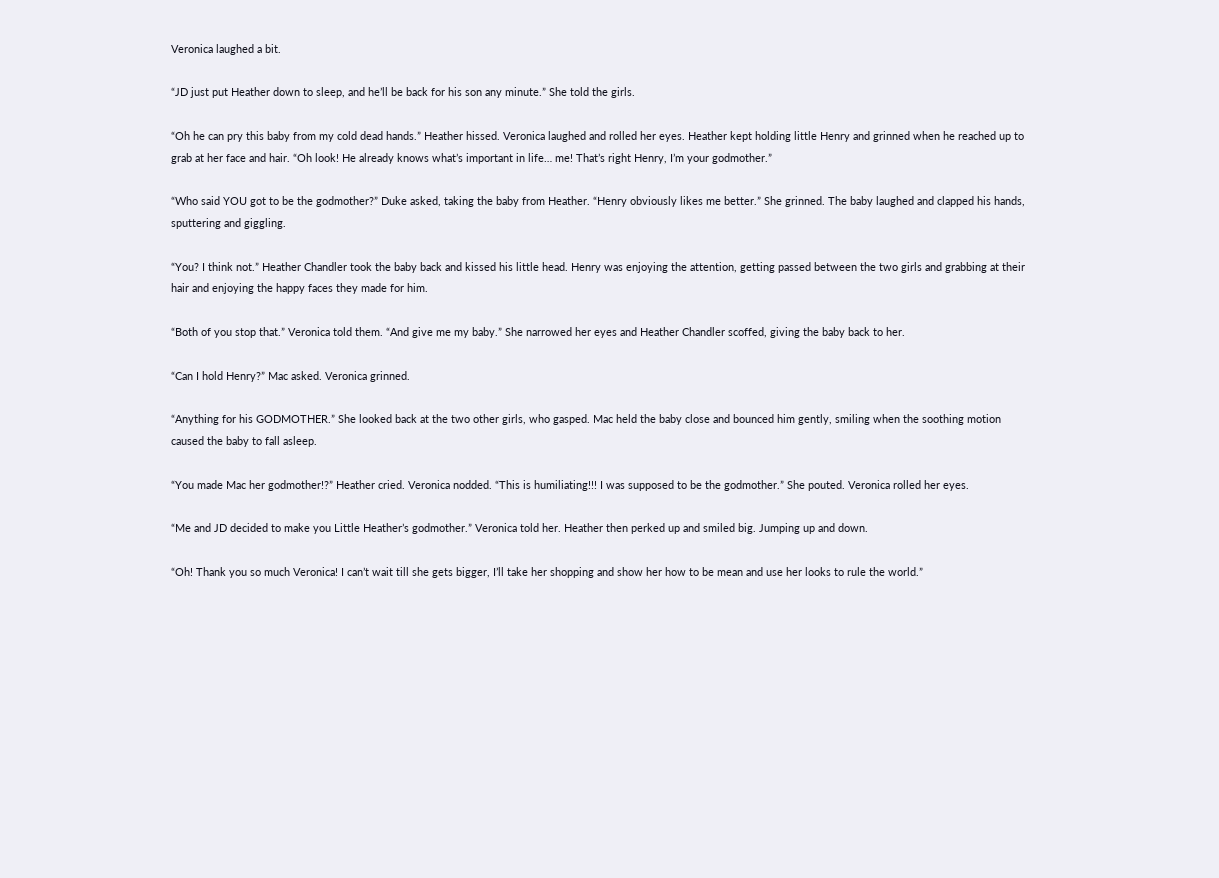Veronica laughed a bit.

“JD just put Heather down to sleep, and he’ll be back for his son any minute.” She told the girls.

“Oh he can pry this baby from my cold dead hands.” Heather hissed. Veronica laughed and rolled her eyes. Heather kept holding little Henry and grinned when he reached up to grab at her face and hair. “Oh look! He already knows what’s important in life… me! That’s right Henry, I’m your godmother.”

“Who said YOU got to be the godmother?” Duke asked, taking the baby from Heather. “Henry obviously likes me better.” She grinned. The baby laughed and clapped his hands, sputtering and giggling.

“You? I think not.” Heather Chandler took the baby back and kissed his little head. Henry was enjoying the attention, getting passed between the two girls and grabbing at their hair and enjoying the happy faces they made for him.

“Both of you stop that.” Veronica told them. “And give me my baby.” She narrowed her eyes and Heather Chandler scoffed, giving the baby back to her.

“Can I hold Henry?” Mac asked. Veronica grinned.

“Anything for his GODMOTHER.” She looked back at the two other girls, who gasped. Mac held the baby close and bounced him gently, smiling when the soothing motion caused the baby to fall asleep.

“You made Mac her godmother!?” Heather cried. Veronica nodded. “This is humiliating!!! I was supposed to be the godmother.” She pouted. Veronica rolled her eyes.

“Me and JD decided to make you Little Heather’s godmother.” Veronica told her. Heather then perked up and smiled big. Jumping up and down.

“Oh! Thank you so much Veronica! I can’t wait till she gets bigger, I’ll take her shopping and show her how to be mean and use her looks to rule the world.”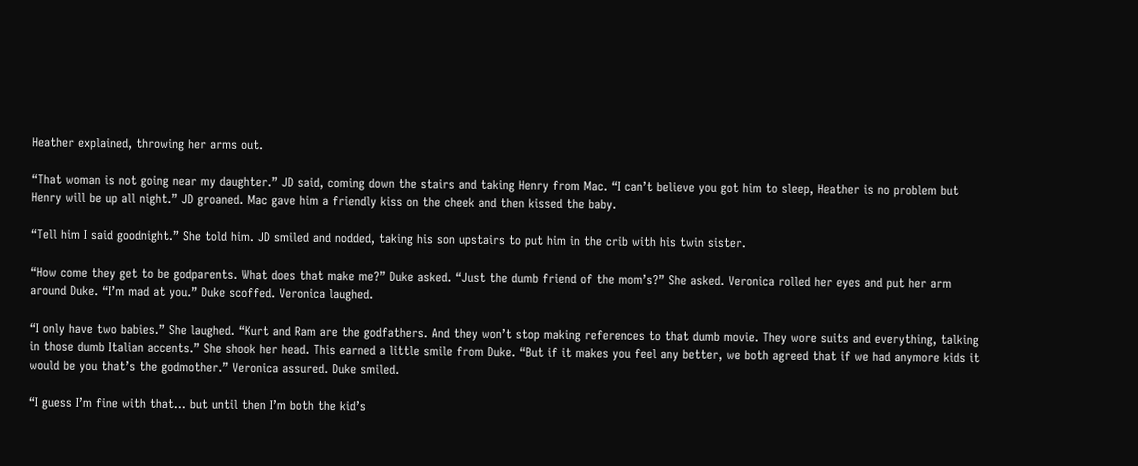Heather explained, throwing her arms out.

“That woman is not going near my daughter.” JD said, coming down the stairs and taking Henry from Mac. “I can’t believe you got him to sleep, Heather is no problem but Henry will be up all night.” JD groaned. Mac gave him a friendly kiss on the cheek and then kissed the baby.

“Tell him I said goodnight.” She told him. JD smiled and nodded, taking his son upstairs to put him in the crib with his twin sister.

“How come they get to be godparents. What does that make me?” Duke asked. “Just the dumb friend of the mom’s?” She asked. Veronica rolled her eyes and put her arm around Duke. “I’m mad at you.” Duke scoffed. Veronica laughed.

“I only have two babies.” She laughed. “Kurt and Ram are the godfathers. And they won’t stop making references to that dumb movie. They wore suits and everything, talking in those dumb Italian accents.” She shook her head. This earned a little smile from Duke. “But if it makes you feel any better, we both agreed that if we had anymore kids it would be you that’s the godmother.” Veronica assured. Duke smiled.

“I guess I’m fine with that… but until then I’m both the kid’s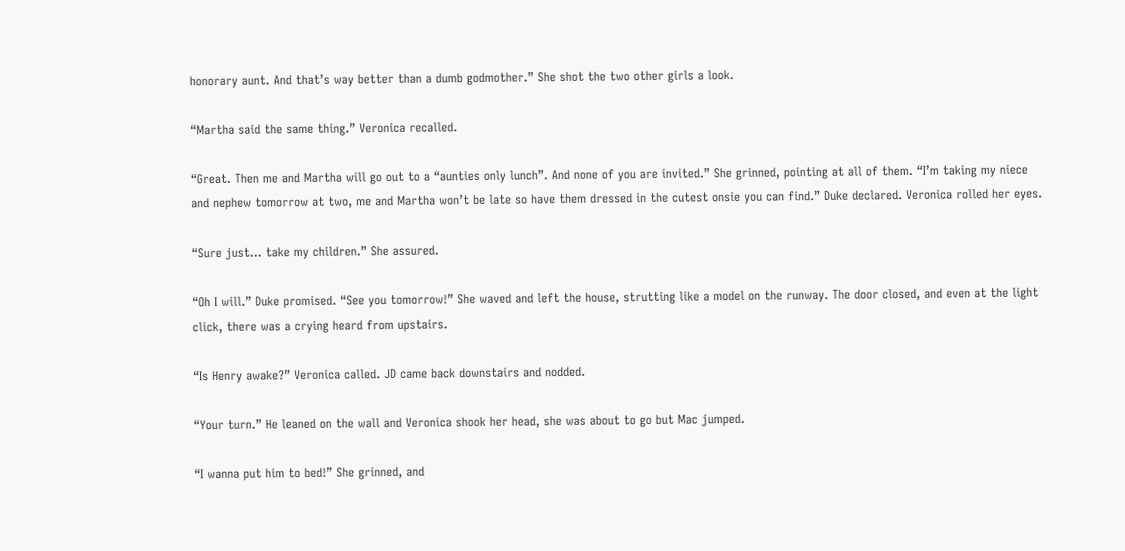honorary aunt. And that’s way better than a dumb godmother.” She shot the two other girls a look.

“Martha said the same thing.” Veronica recalled.

“Great. Then me and Martha will go out to a “aunties only lunch”. And none of you are invited.” She grinned, pointing at all of them. “I’m taking my niece and nephew tomorrow at two, me and Martha won’t be late so have them dressed in the cutest onsie you can find.” Duke declared. Veronica rolled her eyes.

“Sure just… take my children.” She assured.

“Oh I will.” Duke promised. “See you tomorrow!” She waved and left the house, strutting like a model on the runway. The door closed, and even at the light click, there was a crying heard from upstairs.

“Is Henry awake?” Veronica called. JD came back downstairs and nodded.

“Your turn.” He leaned on the wall and Veronica shook her head, she was about to go but Mac jumped.

“I wanna put him to bed!” She grinned, and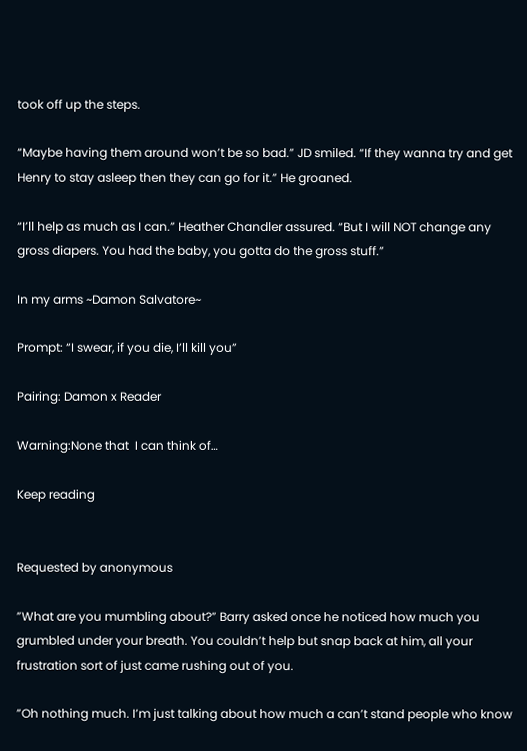took off up the steps.

“Maybe having them around won’t be so bad.” JD smiled. “If they wanna try and get Henry to stay asleep then they can go for it.” He groaned.

“I’ll help as much as I can.” Heather Chandler assured. “But I will NOT change any gross diapers. You had the baby, you gotta do the gross stuff.”

In my arms ~Damon Salvatore~

Prompt: “I swear, if you die, I’ll kill you”

Pairing: Damon x Reader

Warning:None that  I can think of…

Keep reading


Requested by anonymous

”What are you mumbling about?” Barry asked once he noticed how much you grumbled under your breath. You couldn’t help but snap back at him, all your frustration sort of just came rushing out of you.

”Oh nothing much. I’m just talking about how much a can’t stand people who know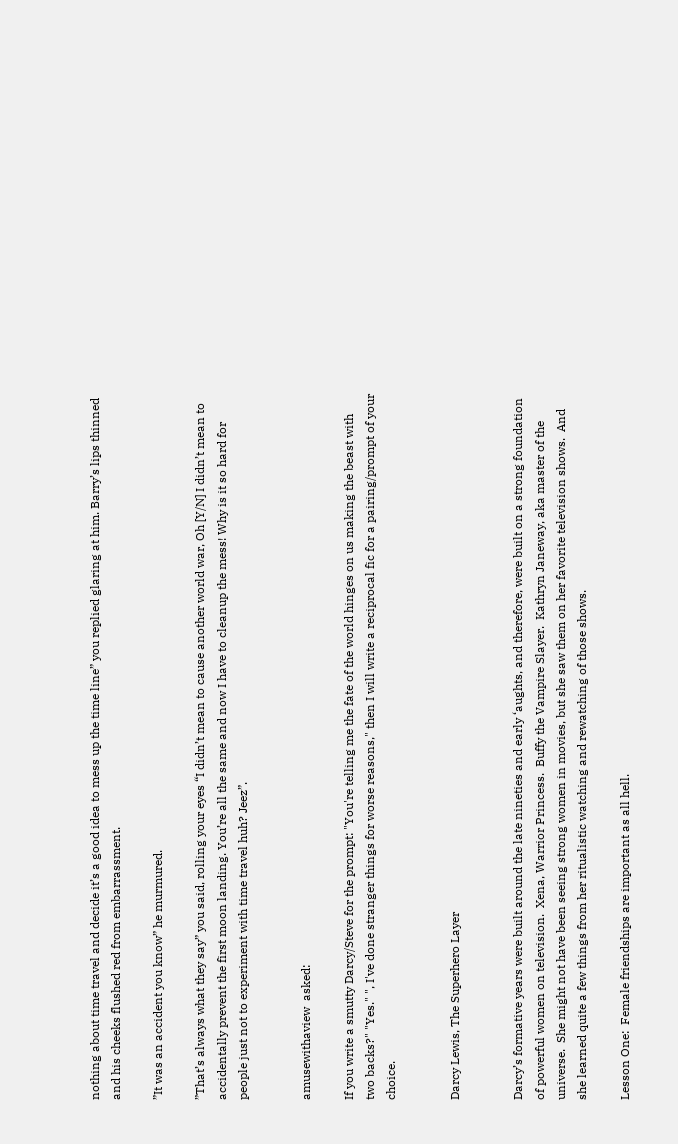nothing about time travel and decide it’s a good idea to mess up the time line” you replied glaring at him. Barry’s lips thinned and his cheeks flushed red from embarrassment.

”It was an accident you know” he murmured.

”That’s always what they say” you said, rolling your eyes “I didn’t mean to cause another world war, Oh [Y/N] I didn’t mean to accidentally prevent the first moon landing. You’re all the same and now I have to cleanup the mess! Why is it so hard for people just not to experiment with time travel huh? Jeez”.


amusewithaview  asked:

If you write a smutty Darcy/Steve for the prompt: "You're telling me the fate of the world hinges on us making the beast with two backs?" "Yes." ", I've done stranger things for worse reasons," then I will write a reciprocal fic for a pairing/prompt of your choice.


Darcy Lewis, The Superhero Layer


Darcy’s formative years were built around the late nineties and early ‘aughts, and therefore, were built on a strong foundation of powerful women on television.  Xena, Warrior Princess.  Buffy the Vampire Slayer.  Kathryn Janeway, aka master of the universe.  She might not have been seeing strong women in movies, but she saw them on her favorite television shows.  And she learned quite a few things from her ritualistic watching and rewatching of those shows.

Lesson One:  Female friendships are important as all hell.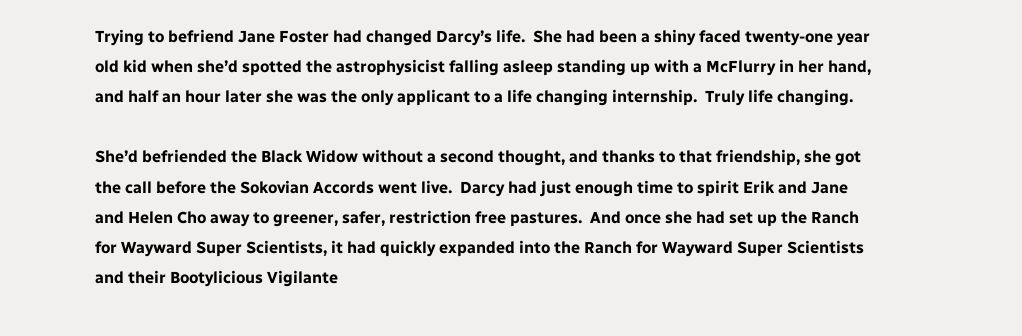Trying to befriend Jane Foster had changed Darcy’s life.  She had been a shiny faced twenty-one year old kid when she’d spotted the astrophysicist falling asleep standing up with a McFlurry in her hand, and half an hour later she was the only applicant to a life changing internship.  Truly life changing.

She’d befriended the Black Widow without a second thought, and thanks to that friendship, she got the call before the Sokovian Accords went live.  Darcy had just enough time to spirit Erik and Jane and Helen Cho away to greener, safer, restriction free pastures.  And once she had set up the Ranch for Wayward Super Scientists, it had quickly expanded into the Ranch for Wayward Super Scientists and their Bootylicious Vigilante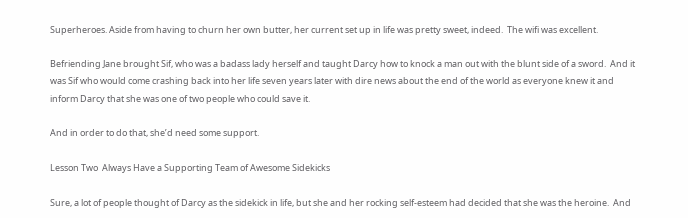Superheroes. Aside from having to churn her own butter, her current set up in life was pretty sweet, indeed.  The wifi was excellent.

Befriending Jane brought Sif, who was a badass lady herself and taught Darcy how to knock a man out with the blunt side of a sword.  And it was Sif who would come crashing back into her life seven years later with dire news about the end of the world as everyone knew it and inform Darcy that she was one of two people who could save it.

And in order to do that, she’d need some support.

Lesson Two  Always Have a Supporting Team of Awesome Sidekicks

Sure, a lot of people thought of Darcy as the sidekick in life, but she and her rocking self-esteem had decided that she was the heroine.  And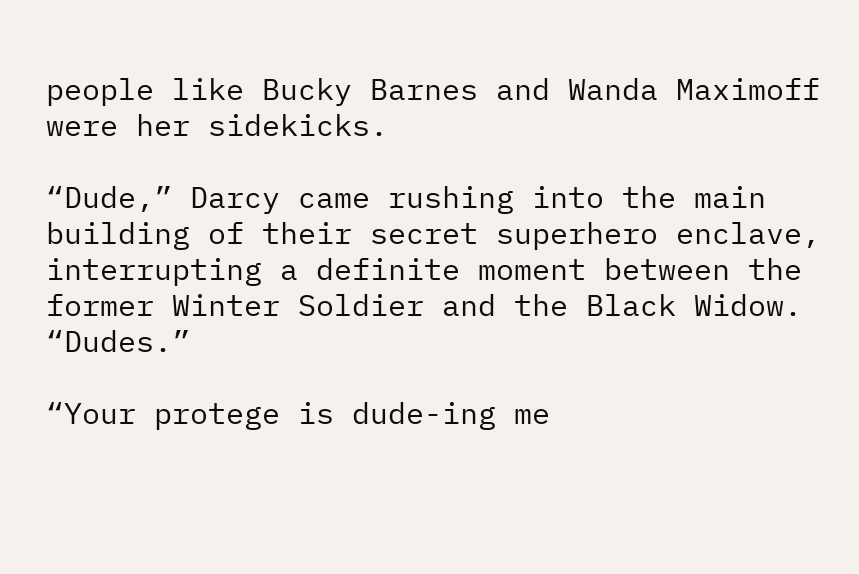people like Bucky Barnes and Wanda Maximoff were her sidekicks.

“Dude,” Darcy came rushing into the main building of their secret superhero enclave, interrupting a definite moment between the former Winter Soldier and the Black Widow.  “Dudes.”

“Your protege is dude-ing me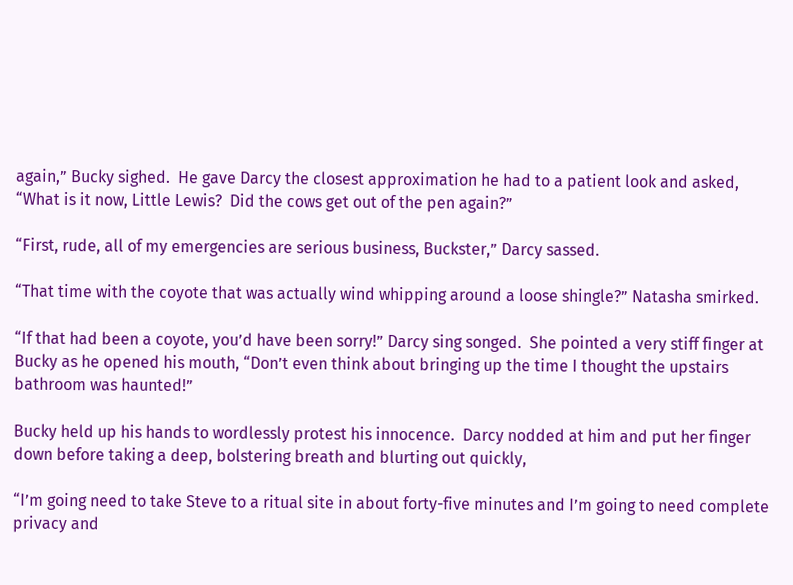again,” Bucky sighed.  He gave Darcy the closest approximation he had to a patient look and asked, “What is it now, Little Lewis?  Did the cows get out of the pen again?”

“First, rude, all of my emergencies are serious business, Buckster,” Darcy sassed.

“That time with the coyote that was actually wind whipping around a loose shingle?” Natasha smirked.

“If that had been a coyote, you’d have been sorry!” Darcy sing songed.  She pointed a very stiff finger at Bucky as he opened his mouth, “Don’t even think about bringing up the time I thought the upstairs bathroom was haunted!”

Bucky held up his hands to wordlessly protest his innocence.  Darcy nodded at him and put her finger down before taking a deep, bolstering breath and blurting out quickly,

“I’m going need to take Steve to a ritual site in about forty-five minutes and I’m going to need complete privacy and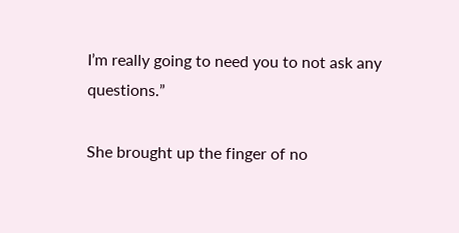I’m really going to need you to not ask any questions.”

She brought up the finger of no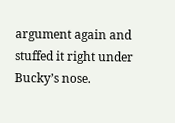argument again and stuffed it right under Bucky’s nose.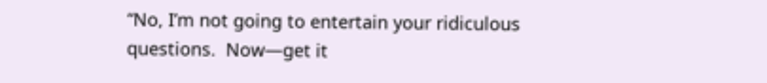“No, I’m not going to entertain your ridiculous questions.  Now—get it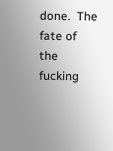done.  The fate of the fucking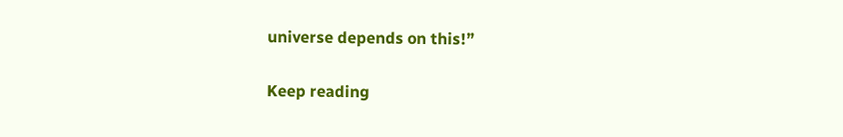universe depends on this!”

Keep reading